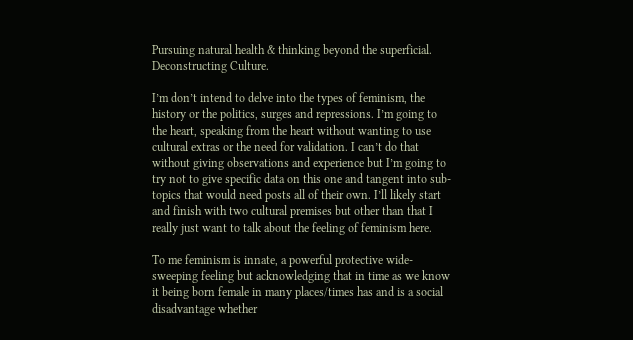Pursuing natural health & thinking beyond the superficial. Deconstructing Culture.

I’m don’t intend to delve into the types of feminism, the history or the politics, surges and repressions. I’m going to the heart, speaking from the heart without wanting to use cultural extras or the need for validation. I can’t do that without giving observations and experience but I’m going to try not to give specific data on this one and tangent into sub-topics that would need posts all of their own. I’ll likely start and finish with two cultural premises but other than that I really just want to talk about the feeling of feminism here.

To me feminism is innate, a powerful protective wide-sweeping feeling but acknowledging that in time as we know it being born female in many places/times has and is a social disadvantage whether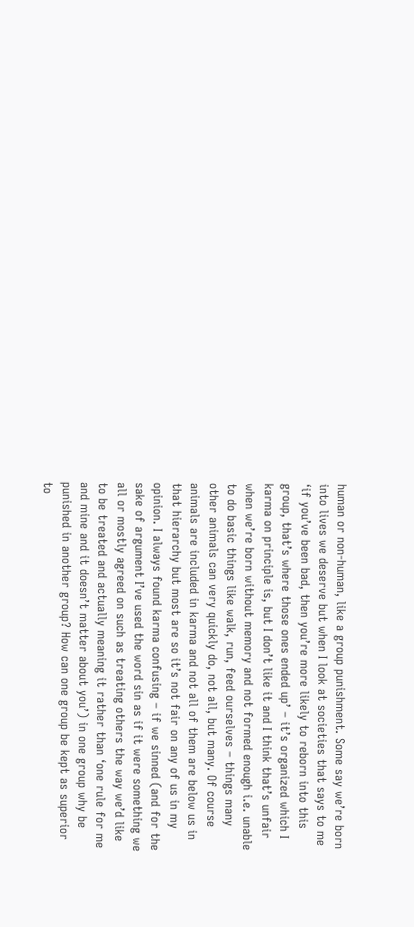human or non-human, like a group punishment. Some say we’re born into lives we deserve but when I look at societies that says to me ‘if you’ve been bad, then you’re more likely to reborn into this group, that’s where those ones ended up’ – it’s organized which I karma on principle is, but I don’t like it and I think that’s unfair when we’re born without memory and not formed enough i.e. unable to do basic things like walk, run, feed ourselves – things many other animals can very quickly do, not all, but many. Of course animals are included in karma and not all of them are below us in that hierarchy but most are so it’s not fair on any of us in my opinion. I always found karma confusing – if we sinned (and for the sake of argument I’ve used the word sin as if it were something we all or mostly agreed on such as treating others the way we’d like to be treated and actually meaning it rather than ‘one rule for me and mine and it doesn’t matter about you’) in one group why be punished in another group? How can one group be kept as superior to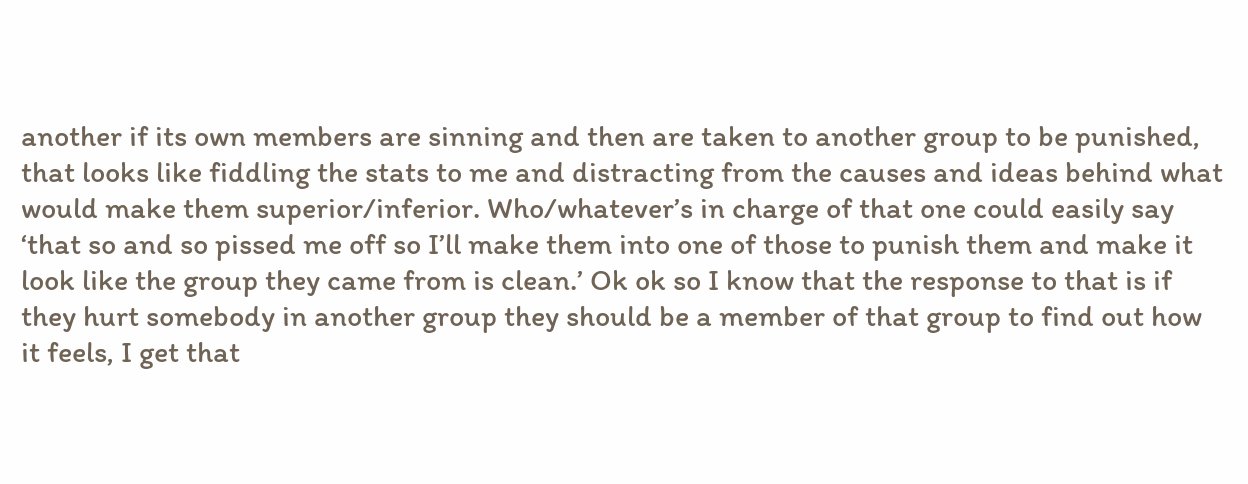another if its own members are sinning and then are taken to another group to be punished, that looks like fiddling the stats to me and distracting from the causes and ideas behind what would make them superior/inferior. Who/whatever’s in charge of that one could easily say ‘that so and so pissed me off so I’ll make them into one of those to punish them and make it look like the group they came from is clean.’ Ok ok so I know that the response to that is if they hurt somebody in another group they should be a member of that group to find out how it feels, I get that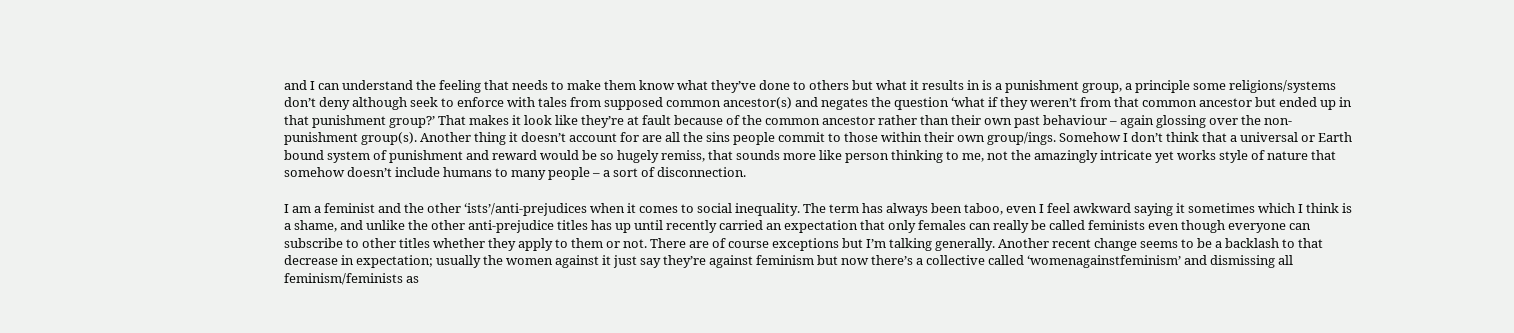and I can understand the feeling that needs to make them know what they’ve done to others but what it results in is a punishment group, a principle some religions/systems don’t deny although seek to enforce with tales from supposed common ancestor(s) and negates the question ‘what if they weren’t from that common ancestor but ended up in that punishment group?’ That makes it look like they’re at fault because of the common ancestor rather than their own past behaviour – again glossing over the non-punishment group(s). Another thing it doesn’t account for are all the sins people commit to those within their own group/ings. Somehow I don’t think that a universal or Earth bound system of punishment and reward would be so hugely remiss, that sounds more like person thinking to me, not the amazingly intricate yet works style of nature that somehow doesn’t include humans to many people – a sort of disconnection.

I am a feminist and the other ‘ists’/anti-prejudices when it comes to social inequality. The term has always been taboo, even I feel awkward saying it sometimes which I think is a shame, and unlike the other anti-prejudice titles has up until recently carried an expectation that only females can really be called feminists even though everyone can subscribe to other titles whether they apply to them or not. There are of course exceptions but I’m talking generally. Another recent change seems to be a backlash to that decrease in expectation; usually the women against it just say they’re against feminism but now there’s a collective called ‘womenagainstfeminism’ and dismissing all feminism/feminists as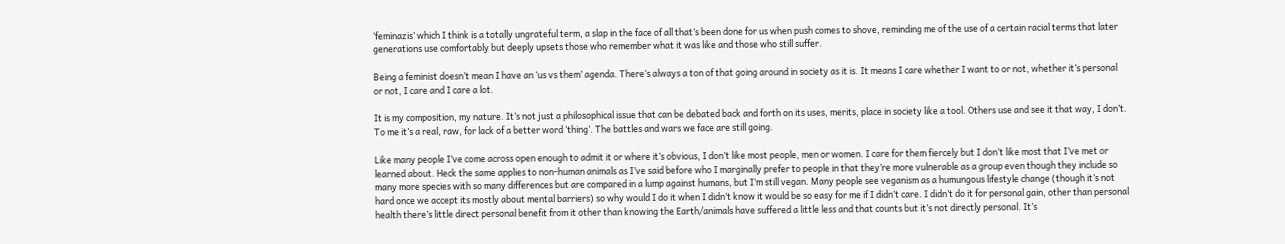‘feminazis’ which I think is a totally ungrateful term, a slap in the face of all that’s been done for us when push comes to shove, reminding me of the use of a certain racial terms that later generations use comfortably but deeply upsets those who remember what it was like and those who still suffer.

Being a feminist doesn’t mean I have an ‘us vs them’ agenda. There’s always a ton of that going around in society as it is. It means I care whether I want to or not, whether it’s personal or not, I care and I care a lot.

It is my composition, my nature. It’s not just a philosophical issue that can be debated back and forth on its uses, merits, place in society like a tool. Others use and see it that way, I don’t. To me it’s a real, raw, for lack of a better word ‘thing’. The battles and wars we face are still going.

Like many people I’ve come across open enough to admit it or where it’s obvious, I don’t like most people, men or women. I care for them fiercely but I don’t like most that I’ve met or learned about. Heck the same applies to non-human animals as I’ve said before who I marginally prefer to people in that they’re more vulnerable as a group even though they include so many more species with so many differences but are compared in a lump against humans, but I’m still vegan. Many people see veganism as a humungous lifestyle change (though it’s not hard once we accept its mostly about mental barriers) so why would I do it when I didn’t know it would be so easy for me if I didn’t care. I didn’t do it for personal gain, other than personal health there’s little direct personal benefit from it other than knowing the Earth/animals have suffered a little less and that counts but it’s not directly personal. It’s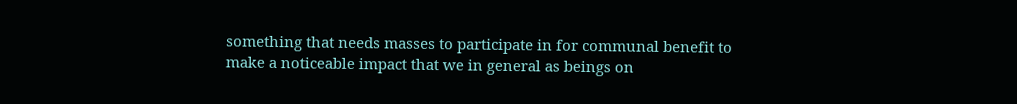something that needs masses to participate in for communal benefit to make a noticeable impact that we in general as beings on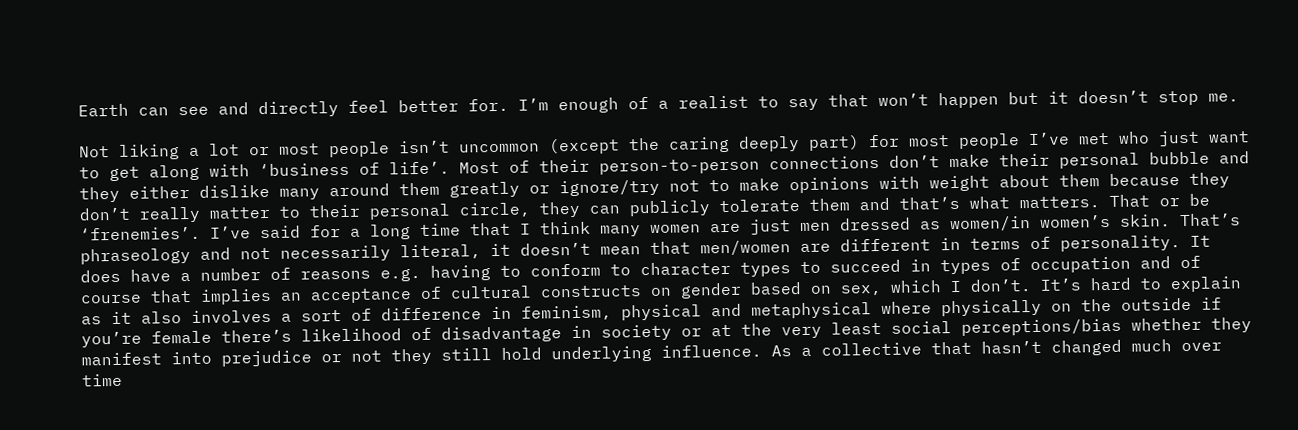Earth can see and directly feel better for. I’m enough of a realist to say that won’t happen but it doesn’t stop me.

Not liking a lot or most people isn’t uncommon (except the caring deeply part) for most people I’ve met who just want to get along with ‘business of life’. Most of their person-to-person connections don’t make their personal bubble and they either dislike many around them greatly or ignore/try not to make opinions with weight about them because they don’t really matter to their personal circle, they can publicly tolerate them and that’s what matters. That or be ‘frenemies’. I’ve said for a long time that I think many women are just men dressed as women/in women’s skin. That’s phraseology and not necessarily literal, it doesn’t mean that men/women are different in terms of personality. It does have a number of reasons e.g. having to conform to character types to succeed in types of occupation and of course that implies an acceptance of cultural constructs on gender based on sex, which I don’t. It’s hard to explain as it also involves a sort of difference in feminism, physical and metaphysical where physically on the outside if you’re female there’s likelihood of disadvantage in society or at the very least social perceptions/bias whether they manifest into prejudice or not they still hold underlying influence. As a collective that hasn’t changed much over time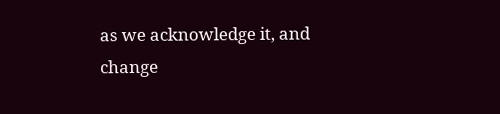as we acknowledge it, and change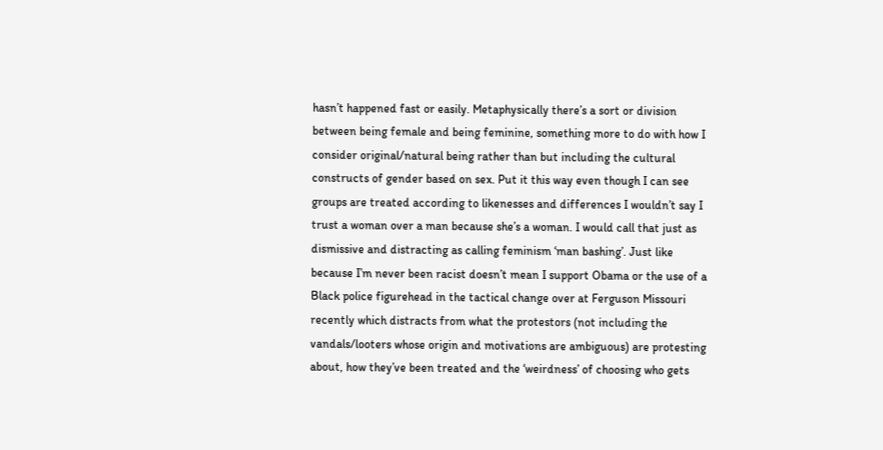hasn’t happened fast or easily. Metaphysically there’s a sort or division between being female and being feminine, something more to do with how I consider original/natural being rather than but including the cultural constructs of gender based on sex. Put it this way even though I can see groups are treated according to likenesses and differences I wouldn’t say I trust a woman over a man because she’s a woman. I would call that just as dismissive and distracting as calling feminism ‘man bashing’. Just like because I’m never been racist doesn’t mean I support Obama or the use of a Black police figurehead in the tactical change over at Ferguson Missouri recently which distracts from what the protestors (not including the vandals/looters whose origin and motivations are ambiguous) are protesting about, how they’ve been treated and the ‘weirdness’ of choosing who gets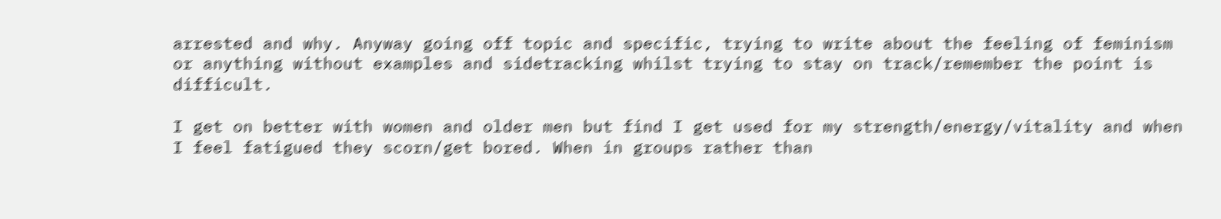arrested and why. Anyway going off topic and specific, trying to write about the feeling of feminism or anything without examples and sidetracking whilst trying to stay on track/remember the point is difficult.

I get on better with women and older men but find I get used for my strength/energy/vitality and when I feel fatigued they scorn/get bored. When in groups rather than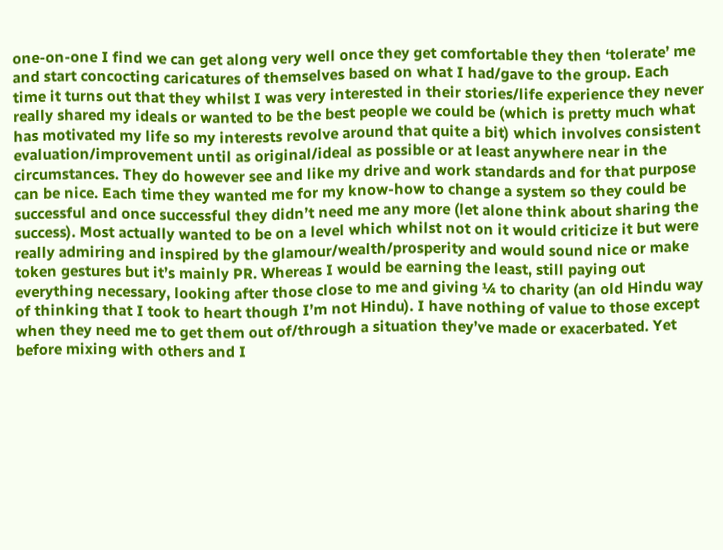one-on-one I find we can get along very well once they get comfortable they then ‘tolerate’ me and start concocting caricatures of themselves based on what I had/gave to the group. Each time it turns out that they whilst I was very interested in their stories/life experience they never really shared my ideals or wanted to be the best people we could be (which is pretty much what has motivated my life so my interests revolve around that quite a bit) which involves consistent evaluation/improvement until as original/ideal as possible or at least anywhere near in the circumstances. They do however see and like my drive and work standards and for that purpose can be nice. Each time they wanted me for my know-how to change a system so they could be successful and once successful they didn’t need me any more (let alone think about sharing the success). Most actually wanted to be on a level which whilst not on it would criticize it but were really admiring and inspired by the glamour/wealth/prosperity and would sound nice or make token gestures but it’s mainly PR. Whereas I would be earning the least, still paying out everything necessary, looking after those close to me and giving ¼ to charity (an old Hindu way of thinking that I took to heart though I’m not Hindu). I have nothing of value to those except when they need me to get them out of/through a situation they’ve made or exacerbated. Yet before mixing with others and I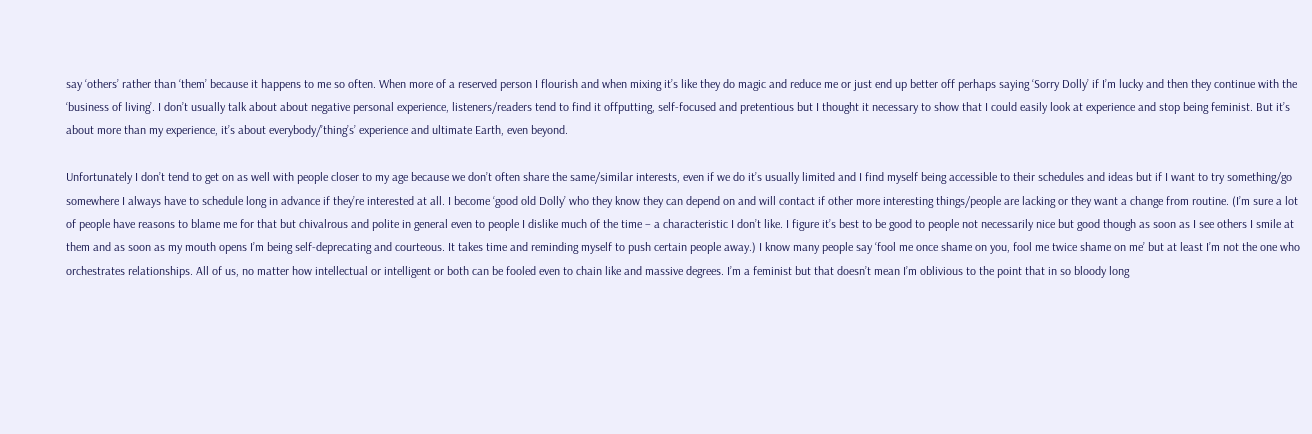say ‘others’ rather than ‘them’ because it happens to me so often. When more of a reserved person I flourish and when mixing it’s like they do magic and reduce me or just end up better off perhaps saying ‘Sorry Dolly’ if I’m lucky and then they continue with the ‘business of living’. I don’t usually talk about about negative personal experience, listeners/readers tend to find it offputting, self-focused and pretentious but I thought it necessary to show that I could easily look at experience and stop being feminist. But it’s about more than my experience, it’s about everybody/’thing’s’ experience and ultimate Earth, even beyond.

Unfortunately I don’t tend to get on as well with people closer to my age because we don’t often share the same/similar interests, even if we do it’s usually limited and I find myself being accessible to their schedules and ideas but if I want to try something/go somewhere I always have to schedule long in advance if they’re interested at all. I become ‘good old Dolly’ who they know they can depend on and will contact if other more interesting things/people are lacking or they want a change from routine. (I’m sure a lot of people have reasons to blame me for that but chivalrous and polite in general even to people I dislike much of the time – a characteristic I don’t like. I figure it’s best to be good to people not necessarily nice but good though as soon as I see others I smile at them and as soon as my mouth opens I’m being self-deprecating and courteous. It takes time and reminding myself to push certain people away.) I know many people say ‘fool me once shame on you, fool me twice shame on me’ but at least I’m not the one who orchestrates relationships. All of us, no matter how intellectual or intelligent or both can be fooled even to chain like and massive degrees. I’m a feminist but that doesn’t mean I’m oblivious to the point that in so bloody long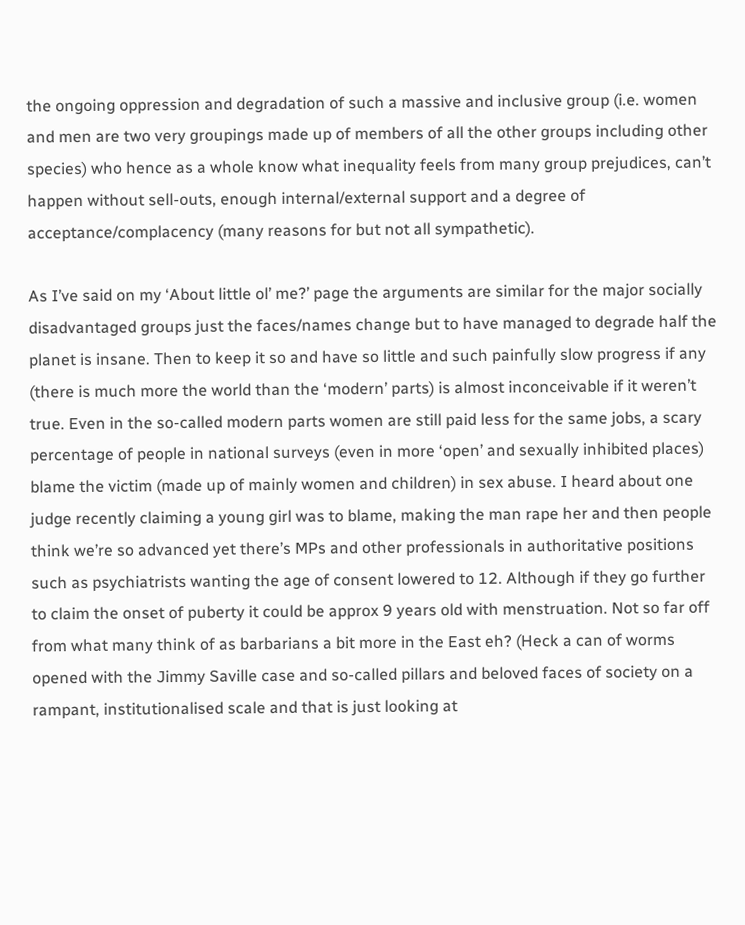the ongoing oppression and degradation of such a massive and inclusive group (i.e. women and men are two very groupings made up of members of all the other groups including other species) who hence as a whole know what inequality feels from many group prejudices, can’t happen without sell-outs, enough internal/external support and a degree of acceptance/complacency (many reasons for but not all sympathetic).

As I’ve said on my ‘About little ol’ me?’ page the arguments are similar for the major socially disadvantaged groups just the faces/names change but to have managed to degrade half the planet is insane. Then to keep it so and have so little and such painfully slow progress if any (there is much more the world than the ‘modern’ parts) is almost inconceivable if it weren’t true. Even in the so-called modern parts women are still paid less for the same jobs, a scary percentage of people in national surveys (even in more ‘open’ and sexually inhibited places) blame the victim (made up of mainly women and children) in sex abuse. I heard about one judge recently claiming a young girl was to blame, making the man rape her and then people think we’re so advanced yet there’s MPs and other professionals in authoritative positions such as psychiatrists wanting the age of consent lowered to 12. Although if they go further to claim the onset of puberty it could be approx 9 years old with menstruation. Not so far off from what many think of as barbarians a bit more in the East eh? (Heck a can of worms opened with the Jimmy Saville case and so-called pillars and beloved faces of society on a rampant, institutionalised scale and that is just looking at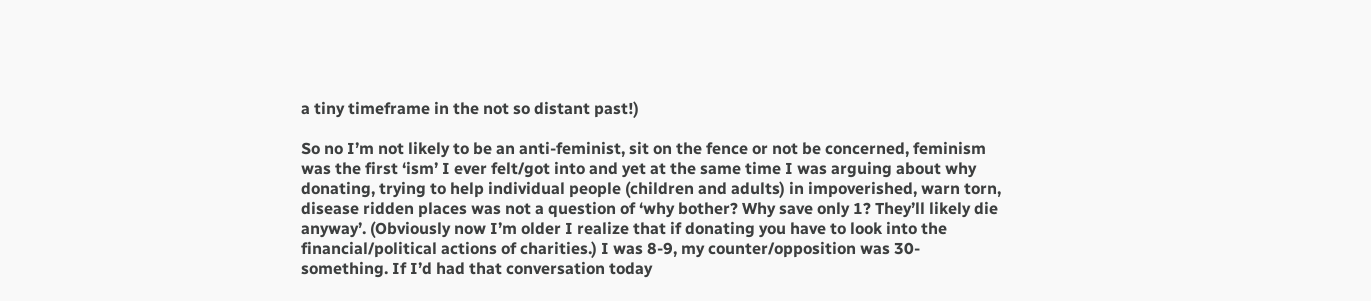a tiny timeframe in the not so distant past!)

So no I’m not likely to be an anti-feminist, sit on the fence or not be concerned, feminism was the first ‘ism’ I ever felt/got into and yet at the same time I was arguing about why donating, trying to help individual people (children and adults) in impoverished, warn torn, disease ridden places was not a question of ‘why bother? Why save only 1? They’ll likely die anyway’. (Obviously now I’m older I realize that if donating you have to look into the financial/political actions of charities.) I was 8-9, my counter/opposition was 30-something. If I’d had that conversation today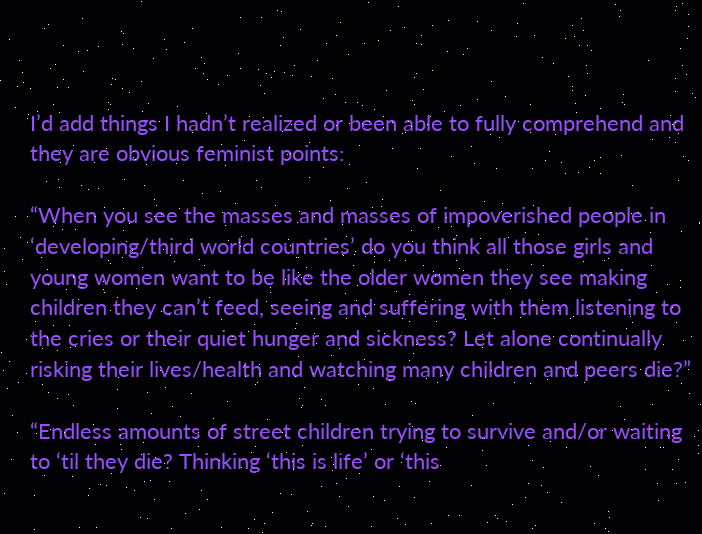I’d add things I hadn’t realized or been able to fully comprehend and they are obvious feminist points:

“When you see the masses and masses of impoverished people in ‘developing/third world countries’ do you think all those girls and young women want to be like the older women they see making children they can’t feed, seeing and suffering with them listening to the cries or their quiet hunger and sickness? Let alone continually risking their lives/health and watching many children and peers die?”

“Endless amounts of street children trying to survive and/or waiting to ‘til they die? Thinking ‘this is life’ or ‘this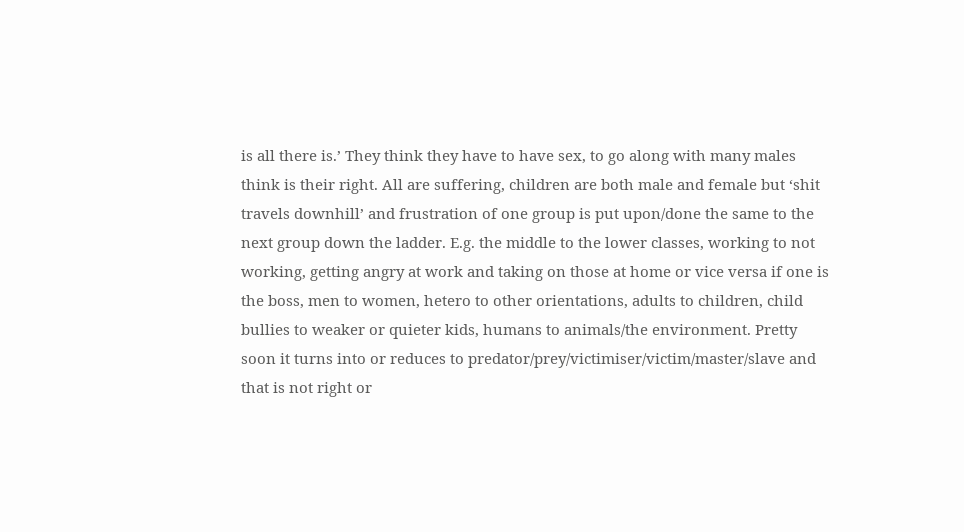is all there is.’ They think they have to have sex, to go along with many males think is their right. All are suffering, children are both male and female but ‘shit travels downhill’ and frustration of one group is put upon/done the same to the next group down the ladder. E.g. the middle to the lower classes, working to not working, getting angry at work and taking on those at home or vice versa if one is the boss, men to women, hetero to other orientations, adults to children, child bullies to weaker or quieter kids, humans to animals/the environment. Pretty soon it turns into or reduces to predator/prey/victimiser/victim/master/slave and that is not right or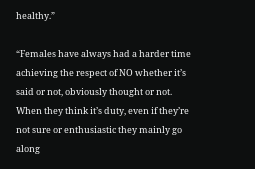healthy.”

“Females have always had a harder time achieving the respect of NO whether it’s said or not, obviously thought or not. When they think it’s duty, even if they’re not sure or enthusiastic they mainly go along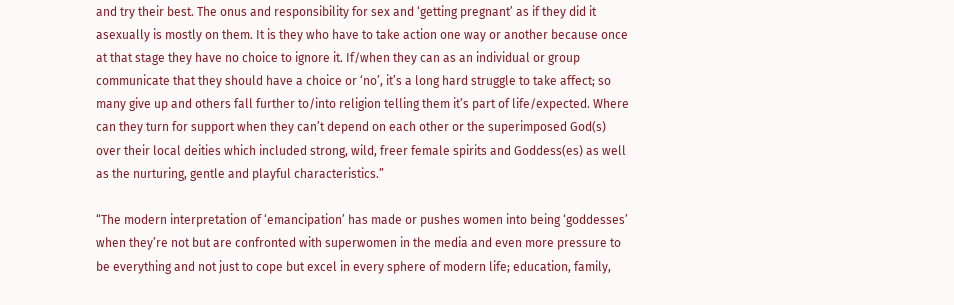and try their best. The onus and responsibility for sex and ‘getting pregnant’ as if they did it asexually is mostly on them. It is they who have to take action one way or another because once at that stage they have no choice to ignore it. If/when they can as an individual or group communicate that they should have a choice or ‘no’, it’s a long hard struggle to take affect; so many give up and others fall further to/into religion telling them it’s part of life/expected. Where can they turn for support when they can’t depend on each other or the superimposed God(s) over their local deities which included strong, wild, freer female spirits and Goddess(es) as well as the nurturing, gentle and playful characteristics.”

“The modern interpretation of ‘emancipation’ has made or pushes women into being ‘goddesses’ when they’re not but are confronted with superwomen in the media and even more pressure to be everything and not just to cope but excel in every sphere of modern life; education, family,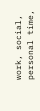work, social, personal time,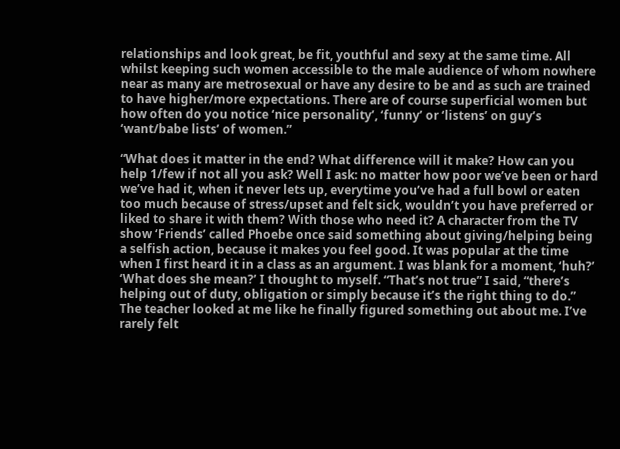relationships and look great, be fit, youthful and sexy at the same time. All whilst keeping such women accessible to the male audience of whom nowhere near as many are metrosexual or have any desire to be and as such are trained to have higher/more expectations. There are of course superficial women but how often do you notice ‘nice personality’, ‘funny’ or ‘listens’ on guy’s ‘want/babe lists’ of women.”

“What does it matter in the end? What difference will it make? How can you help 1/few if not all you ask? Well I ask: no matter how poor we’ve been or hard we’ve had it, when it never lets up, everytime you’ve had a full bowl or eaten too much because of stress/upset and felt sick, wouldn’t you have preferred or liked to share it with them? With those who need it? A character from the TV show ‘Friends’ called Phoebe once said something about giving/helping being a selfish action, because it makes you feel good. It was popular at the time when I first heard it in a class as an argument. I was blank for a moment, ‘huh?’ ‘What does she mean?’ I thought to myself. “That’s not true” I said, “there’s helping out of duty, obligation or simply because it’s the right thing to do.” The teacher looked at me like he finally figured something out about me. I’ve rarely felt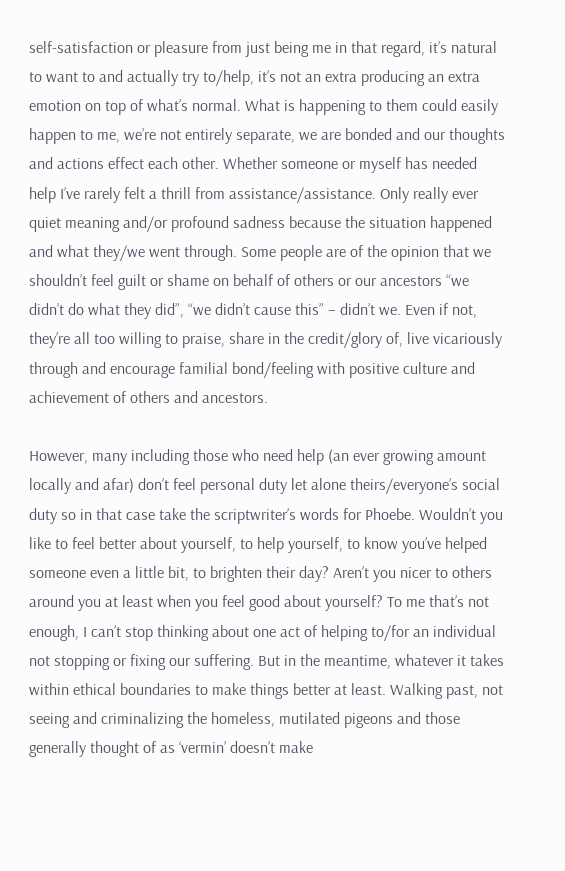self-satisfaction or pleasure from just being me in that regard, it’s natural to want to and actually try to/help, it’s not an extra producing an extra emotion on top of what’s normal. What is happening to them could easily happen to me, we’re not entirely separate, we are bonded and our thoughts and actions effect each other. Whether someone or myself has needed help I’ve rarely felt a thrill from assistance/assistance. Only really ever quiet meaning and/or profound sadness because the situation happened and what they/we went through. Some people are of the opinion that we shouldn’t feel guilt or shame on behalf of others or our ancestors “we didn’t do what they did”, “we didn’t cause this” – didn’t we. Even if not, they’re all too willing to praise, share in the credit/glory of, live vicariously through and encourage familial bond/feeling with positive culture and achievement of others and ancestors.

However, many including those who need help (an ever growing amount locally and afar) don’t feel personal duty let alone theirs/everyone’s social duty so in that case take the scriptwriter’s words for Phoebe. Wouldn’t you like to feel better about yourself, to help yourself, to know you’ve helped someone even a little bit, to brighten their day? Aren’t you nicer to others around you at least when you feel good about yourself? To me that’s not enough, I can’t stop thinking about one act of helping to/for an individual not stopping or fixing our suffering. But in the meantime, whatever it takes within ethical boundaries to make things better at least. Walking past, not seeing and criminalizing the homeless, mutilated pigeons and those generally thought of as ‘vermin’ doesn’t make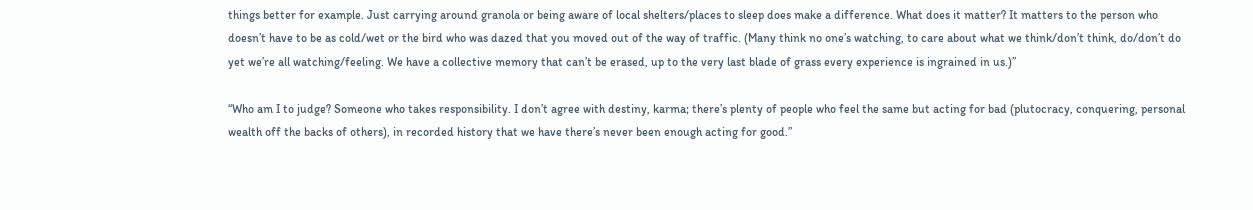things better for example. Just carrying around granola or being aware of local shelters/places to sleep does make a difference. What does it matter? It matters to the person who doesn’t have to be as cold/wet or the bird who was dazed that you moved out of the way of traffic. (Many think no one’s watching, to care about what we think/don’t think, do/don’t do yet we’re all watching/feeling. We have a collective memory that can’t be erased, up to the very last blade of grass every experience is ingrained in us.)”

“Who am I to judge? Someone who takes responsibility. I don’t agree with destiny, karma; there’s plenty of people who feel the same but acting for bad (plutocracy, conquering, personal wealth off the backs of others), in recorded history that we have there’s never been enough acting for good.”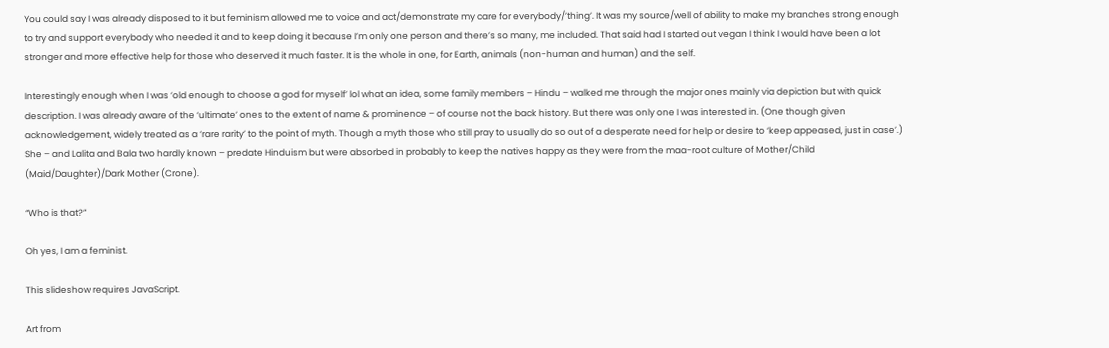You could say I was already disposed to it but feminism allowed me to voice and act/demonstrate my care for everybody/’thing’. It was my source/well of ability to make my branches strong enough to try and support everybody who needed it and to keep doing it because I’m only one person and there’s so many, me included. That said had I started out vegan I think I would have been a lot stronger and more effective help for those who deserved it much faster. It is the whole in one, for Earth, animals (non-human and human) and the self.

Interestingly enough when I was ‘old enough to choose a god for myself’ lol what an idea, some family members – Hindu – walked me through the major ones mainly via depiction but with quick description. I was already aware of the ‘ultimate’ ones to the extent of name & prominence – of course not the back history. But there was only one I was interested in. (One though given acknowledgement, widely treated as a ‘rare rarity’ to the point of myth. Though a myth those who still pray to usually do so out of a desperate need for help or desire to ‘keep appeased, just in case’.) She – and Lalita and Bala two hardly known – predate Hinduism but were absorbed in probably to keep the natives happy as they were from the maa-root culture of Mother/Child (Maid/Daughter)/Dark Mother (Crone).

“Who is that?”

Oh yes, I am a feminist.

This slideshow requires JavaScript.

Art from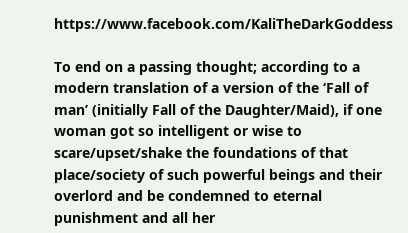https://www.facebook.com/KaliTheDarkGoddess

To end on a passing thought; according to a modern translation of a version of the ‘Fall of man’ (initially Fall of the Daughter/Maid), if one woman got so intelligent or wise to scare/upset/shake the foundations of that place/society of such powerful beings and their overlord and be condemned to eternal punishment and all her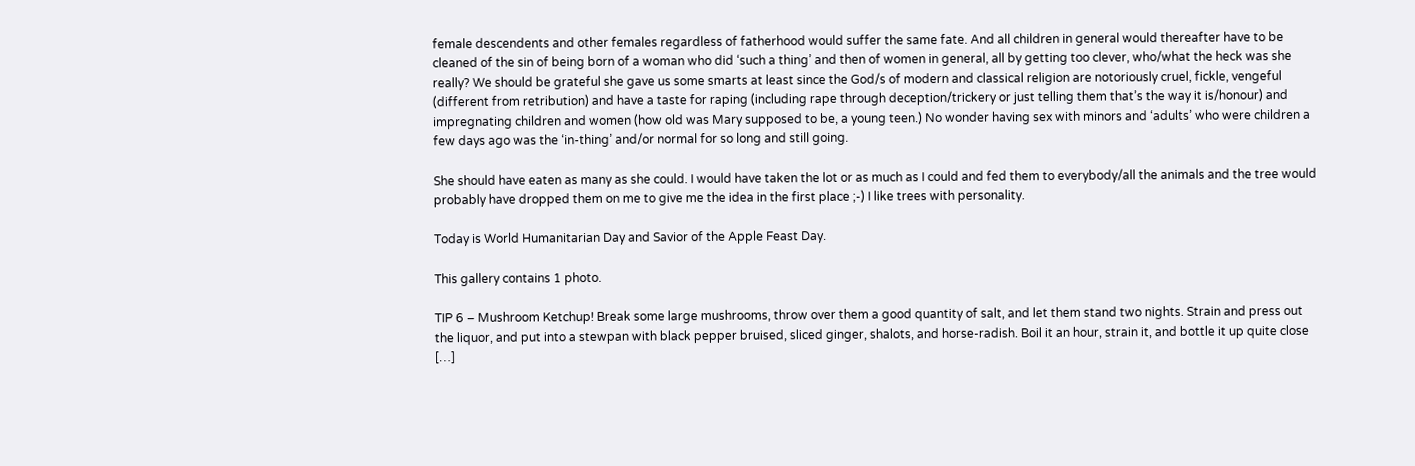female descendents and other females regardless of fatherhood would suffer the same fate. And all children in general would thereafter have to be cleaned of the sin of being born of a woman who did ‘such a thing’ and then of women in general, all by getting too clever, who/what the heck was she really? We should be grateful she gave us some smarts at least since the God/s of modern and classical religion are notoriously cruel, fickle, vengeful (different from retribution) and have a taste for raping (including rape through deception/trickery or just telling them that’s the way it is/honour) and impregnating children and women (how old was Mary supposed to be, a young teen.) No wonder having sex with minors and ‘adults’ who were children a few days ago was the ‘in-thing’ and/or normal for so long and still going.

She should have eaten as many as she could. I would have taken the lot or as much as I could and fed them to everybody/all the animals and the tree would probably have dropped them on me to give me the idea in the first place ;-) I like trees with personality.

Today is World Humanitarian Day and Savior of the Apple Feast Day.

This gallery contains 1 photo.

TIP 6 – Mushroom Ketchup! Break some large mushrooms, throw over them a good quantity of salt, and let them stand two nights. Strain and press out the liquor, and put into a stewpan with black pepper bruised, sliced ginger, shalots, and horse-radish. Boil it an hour, strain it, and bottle it up quite close […]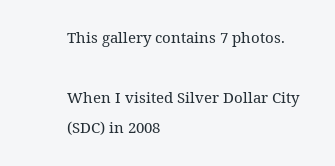This gallery contains 7 photos.

When I visited Silver Dollar City (SDC) in 2008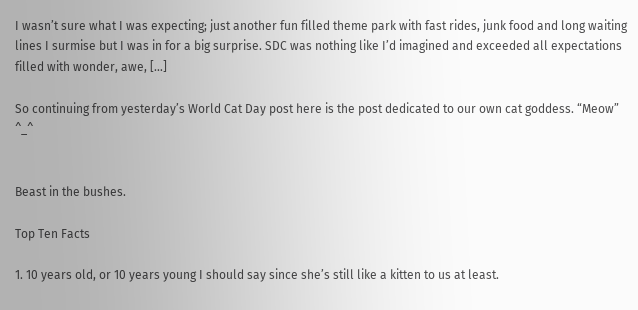I wasn’t sure what I was expecting; just another fun filled theme park with fast rides, junk food and long waiting lines I surmise but I was in for a big surprise. SDC was nothing like I’d imagined and exceeded all expectations filled with wonder, awe, […]

So continuing from yesterday’s World Cat Day post here is the post dedicated to our own cat goddess. “Meow” ^_^


Beast in the bushes.

Top Ten Facts

1. 10 years old, or 10 years young I should say since she’s still like a kitten to us at least.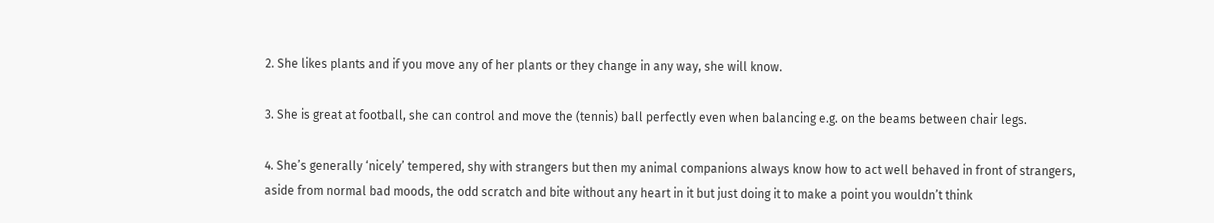2. She likes plants and if you move any of her plants or they change in any way, she will know.

3. She is great at football, she can control and move the (tennis) ball perfectly even when balancing e.g. on the beams between chair legs.

4. She’s generally ‘nicely’ tempered, shy with strangers but then my animal companions always know how to act well behaved in front of strangers, aside from normal bad moods, the odd scratch and bite without any heart in it but just doing it to make a point you wouldn’t think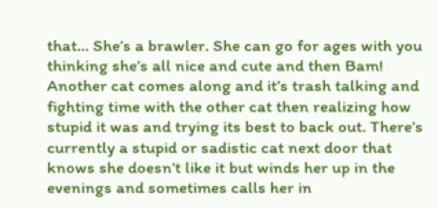that… She’s a brawler. She can go for ages with you thinking she’s all nice and cute and then Bam! Another cat comes along and it’s trash talking and fighting time with the other cat then realizing how stupid it was and trying its best to back out. There’s currently a stupid or sadistic cat next door that knows she doesn’t like it but winds her up in the evenings and sometimes calls her in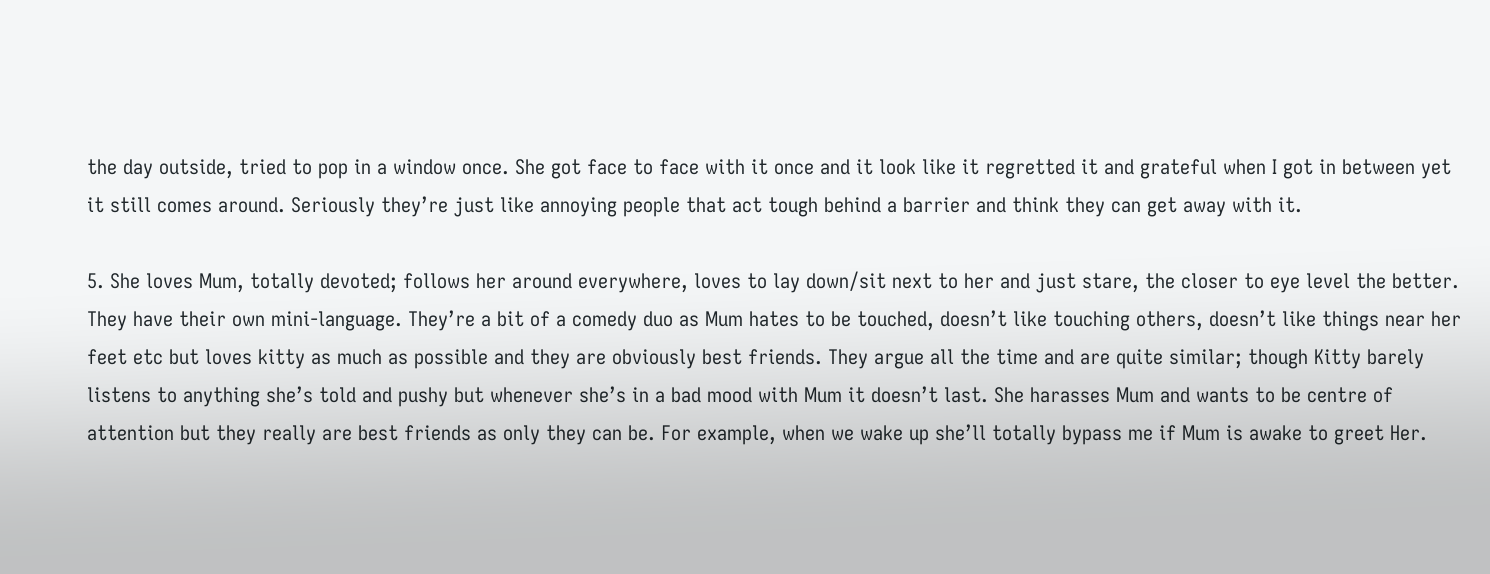the day outside, tried to pop in a window once. She got face to face with it once and it look like it regretted it and grateful when I got in between yet it still comes around. Seriously they’re just like annoying people that act tough behind a barrier and think they can get away with it.

5. She loves Mum, totally devoted; follows her around everywhere, loves to lay down/sit next to her and just stare, the closer to eye level the better. They have their own mini-language. They’re a bit of a comedy duo as Mum hates to be touched, doesn’t like touching others, doesn’t like things near her feet etc but loves kitty as much as possible and they are obviously best friends. They argue all the time and are quite similar; though Kitty barely listens to anything she’s told and pushy but whenever she’s in a bad mood with Mum it doesn’t last. She harasses Mum and wants to be centre of attention but they really are best friends as only they can be. For example, when we wake up she’ll totally bypass me if Mum is awake to greet Her.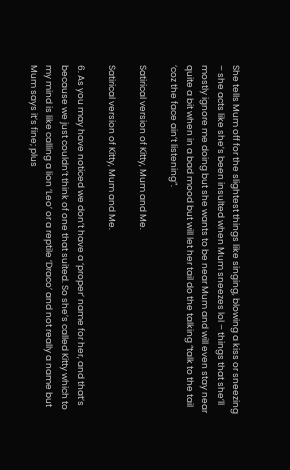She tells Mum off for the slightest things like singing, blowing a kiss or sneezing – she acts like she’s been insulted when Mum sneezes lol – things that she’ll mostly ignore me doing but she wants to be near Mum and will even stay near quite a bit when in a bad mood but will let her tail do the talking “talk to the tail ‘coz the face ain’t listening”.

Satirical version of Kitty, Mum and Me.

Satirical version of Kitty, Mum and Me.

6. As you may have noticed we don’t have a ‘proper’ name for her, and that’s because we just couldn’t think of one that suited. So she’s called Kitty which to my mind is like calling a lion ‘Leo’ or a reptile ‘Draco’ and not really a name but Mum says it’s fine; plus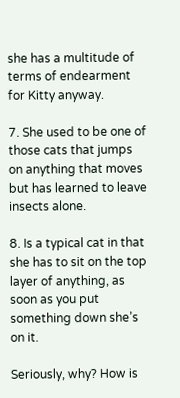she has a multitude of terms of endearment for Kitty anyway.

7. She used to be one of those cats that jumps on anything that moves but has learned to leave insects alone.

8. Is a typical cat in that she has to sit on the top layer of anything, as soon as you put something down she’s on it.

Seriously, why? How is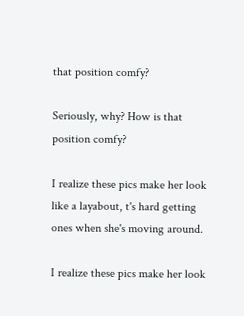that position comfy?

Seriously, why? How is that position comfy?

I realize these pics make her look like a layabout, t's hard getting ones when she's moving around.

I realize these pics make her look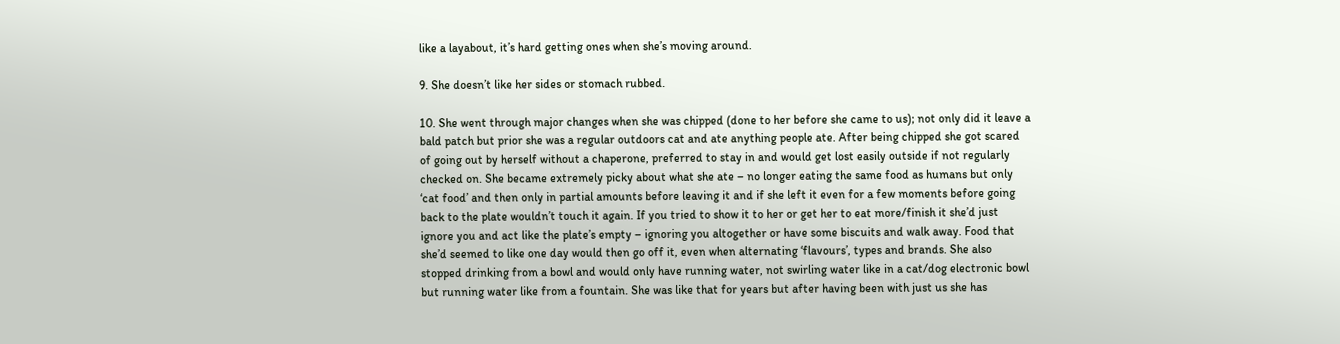like a layabout, it’s hard getting ones when she’s moving around.

9. She doesn’t like her sides or stomach rubbed.

10. She went through major changes when she was chipped (done to her before she came to us); not only did it leave a bald patch but prior she was a regular outdoors cat and ate anything people ate. After being chipped she got scared of going out by herself without a chaperone, preferred to stay in and would get lost easily outside if not regularly checked on. She became extremely picky about what she ate – no longer eating the same food as humans but only ‘cat food’ and then only in partial amounts before leaving it and if she left it even for a few moments before going back to the plate wouldn’t touch it again. If you tried to show it to her or get her to eat more/finish it she’d just ignore you and act like the plate’s empty – ignoring you altogether or have some biscuits and walk away. Food that she’d seemed to like one day would then go off it, even when alternating ‘flavours’, types and brands. She also stopped drinking from a bowl and would only have running water, not swirling water like in a cat/dog electronic bowl but running water like from a fountain. She was like that for years but after having been with just us she has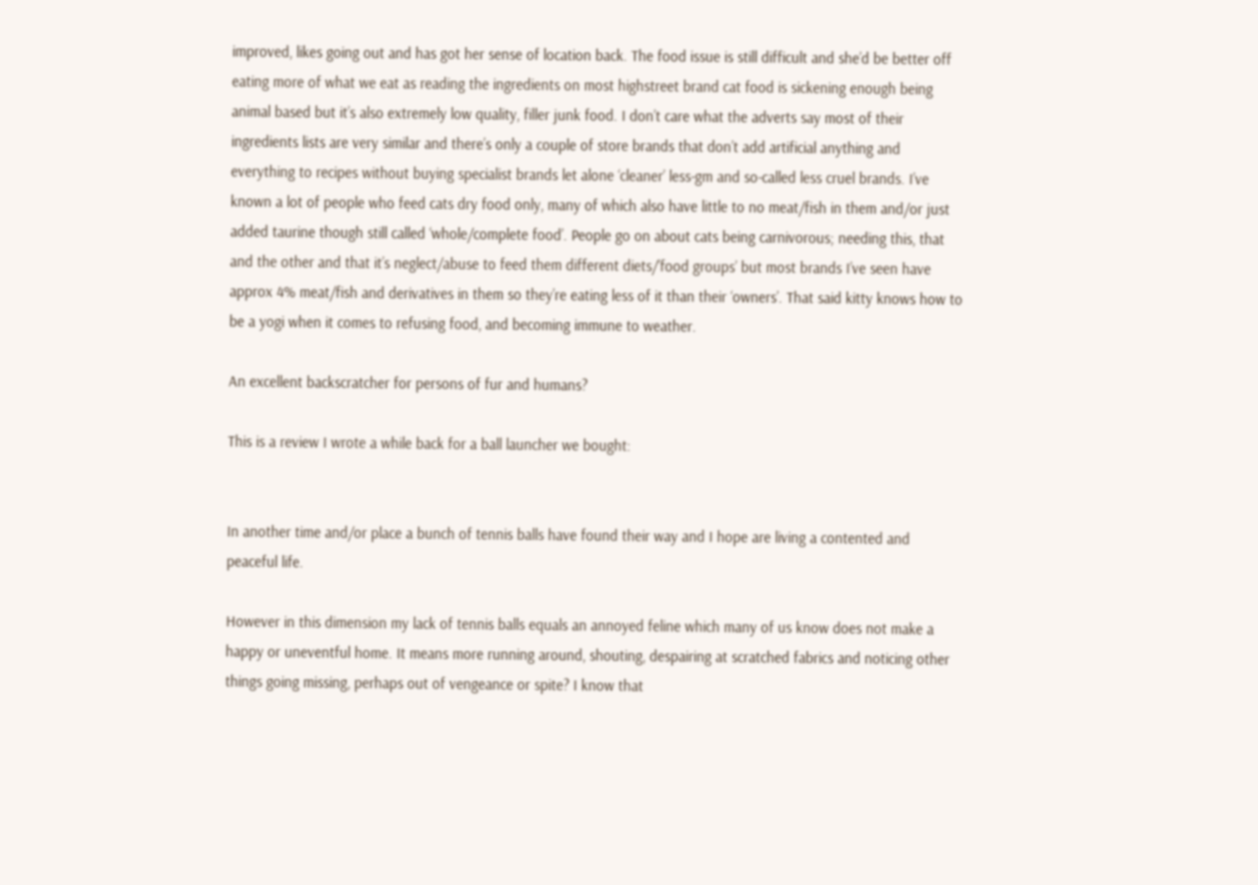improved, likes going out and has got her sense of location back. The food issue is still difficult and she’d be better off eating more of what we eat as reading the ingredients on most highstreet brand cat food is sickening enough being animal based but it’s also extremely low quality, filler junk food. I don’t care what the adverts say most of their ingredients lists are very similar and there’s only a couple of store brands that don’t add artificial anything and everything to recipes without buying specialist brands let alone ‘cleaner’ less-gm and so-called less cruel brands. I’ve known a lot of people who feed cats dry food only, many of which also have little to no meat/fish in them and/or just added taurine though still called ‘whole/complete food’. People go on about cats being carnivorous; needing this, that and the other and that it’s neglect/abuse to feed them different diets/’food groups’ but most brands I’ve seen have approx 4% meat/fish and derivatives in them so they’re eating less of it than their ‘owners’. That said kitty knows how to be a yogi when it comes to refusing food, and becoming immune to weather.

An excellent backscratcher for persons of fur and humans?

This is a review I wrote a while back for a ball launcher we bought:


In another time and/or place a bunch of tennis balls have found their way and I hope are living a contented and peaceful life.

However in this dimension my lack of tennis balls equals an annoyed feline which many of us know does not make a happy or uneventful home. It means more running around, shouting, despairing at scratched fabrics and noticing other things going missing, perhaps out of vengeance or spite? I know that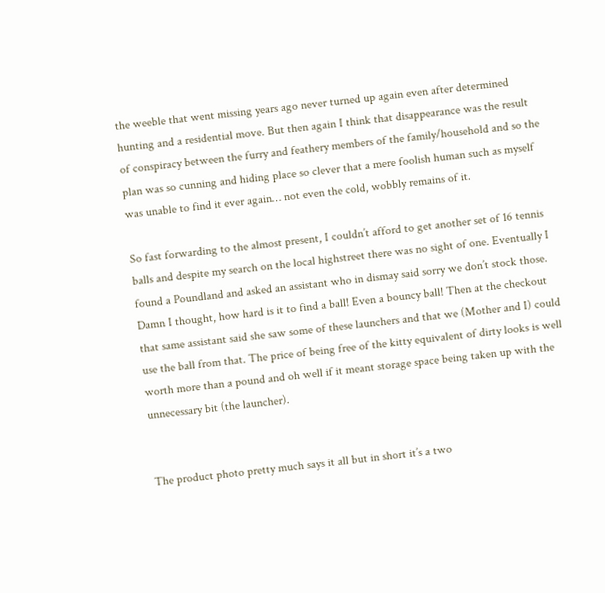the weeble that went missing years ago never turned up again even after determined hunting and a residential move. But then again I think that disappearance was the result of conspiracy between the furry and feathery members of the family/household and so the plan was so cunning and hiding place so clever that a mere foolish human such as myself was unable to find it ever again… not even the cold, wobbly remains of it.

So fast forwarding to the almost present, I couldn’t afford to get another set of 16 tennis balls and despite my search on the local highstreet there was no sight of one. Eventually I found a Poundland and asked an assistant who in dismay said sorry we don’t stock those. Damn I thought, how hard is it to find a ball! Even a bouncy ball! Then at the checkout that same assistant said she saw some of these launchers and that we (Mother and I) could use the ball from that. The price of being free of the kitty equivalent of dirty looks is well worth more than a pound and oh well if it meant storage space being taken up with the unnecessary bit (the launcher).


The product photo pretty much says it all but in short it’s a two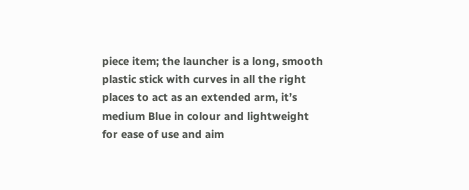piece item; the launcher is a long, smooth plastic stick with curves in all the right places to act as an extended arm, it’s medium Blue in colour and lightweight for ease of use and aim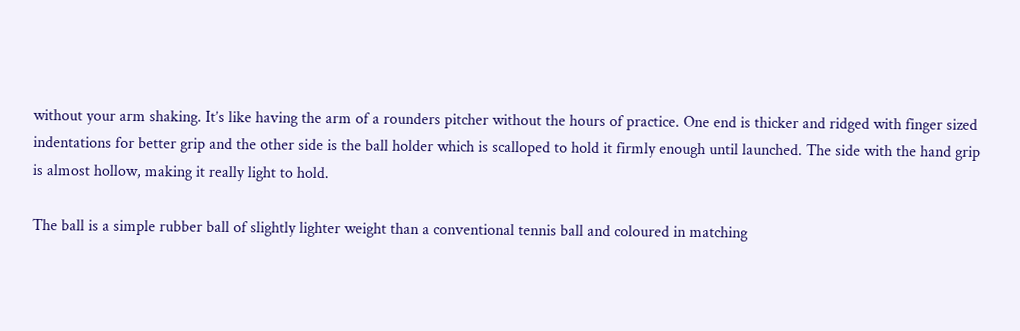without your arm shaking. It’s like having the arm of a rounders pitcher without the hours of practice. One end is thicker and ridged with finger sized indentations for better grip and the other side is the ball holder which is scalloped to hold it firmly enough until launched. The side with the hand grip is almost hollow, making it really light to hold.

The ball is a simple rubber ball of slightly lighter weight than a conventional tennis ball and coloured in matching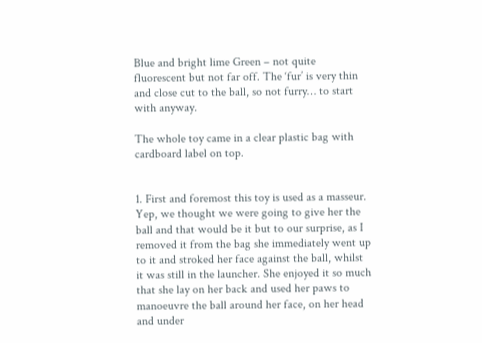Blue and bright lime Green – not quite fluorescent but not far off. The ‘fur’ is very thin and close cut to the ball, so not furry… to start with anyway.

The whole toy came in a clear plastic bag with cardboard label on top.


1. First and foremost this toy is used as a masseur. Yep, we thought we were going to give her the ball and that would be it but to our surprise, as I removed it from the bag she immediately went up to it and stroked her face against the ball, whilst it was still in the launcher. She enjoyed it so much that she lay on her back and used her paws to manoeuvre the ball around her face, on her head and under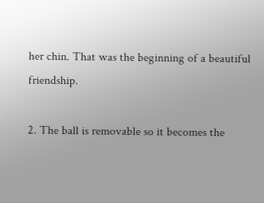her chin. That was the beginning of a beautiful friendship.

2. The ball is removable so it becomes the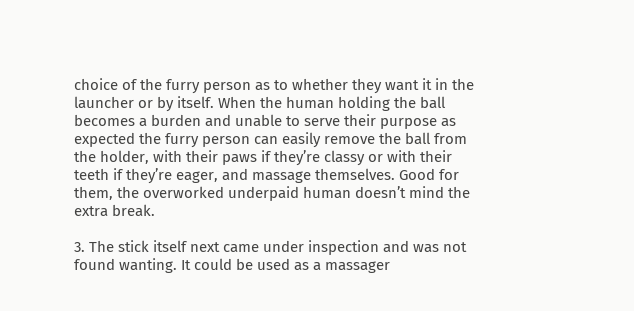choice of the furry person as to whether they want it in the launcher or by itself. When the human holding the ball becomes a burden and unable to serve their purpose as expected the furry person can easily remove the ball from the holder, with their paws if they’re classy or with their teeth if they’re eager, and massage themselves. Good for them, the overworked underpaid human doesn’t mind the extra break.

3. The stick itself next came under inspection and was not found wanting. It could be used as a massager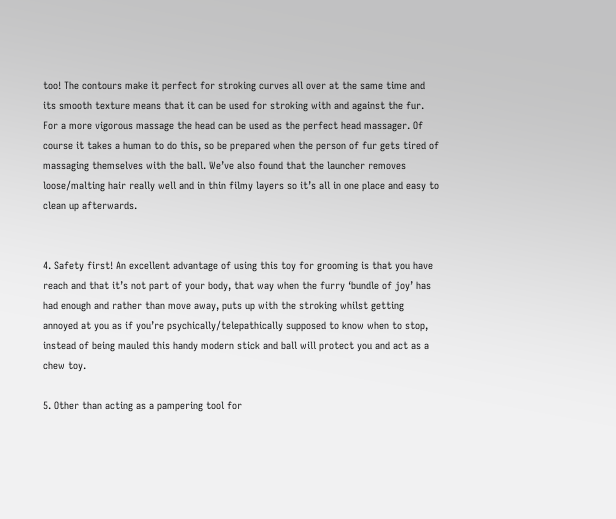too! The contours make it perfect for stroking curves all over at the same time and its smooth texture means that it can be used for stroking with and against the fur. For a more vigorous massage the head can be used as the perfect head massager. Of course it takes a human to do this, so be prepared when the person of fur gets tired of massaging themselves with the ball. We’ve also found that the launcher removes loose/malting hair really well and in thin filmy layers so it’s all in one place and easy to clean up afterwards.


4. Safety first! An excellent advantage of using this toy for grooming is that you have reach and that it’s not part of your body, that way when the furry ‘bundle of joy’ has had enough and rather than move away, puts up with the stroking whilst getting annoyed at you as if you’re psychically/telepathically supposed to know when to stop, instead of being mauled this handy modern stick and ball will protect you and act as a chew toy.

5. Other than acting as a pampering tool for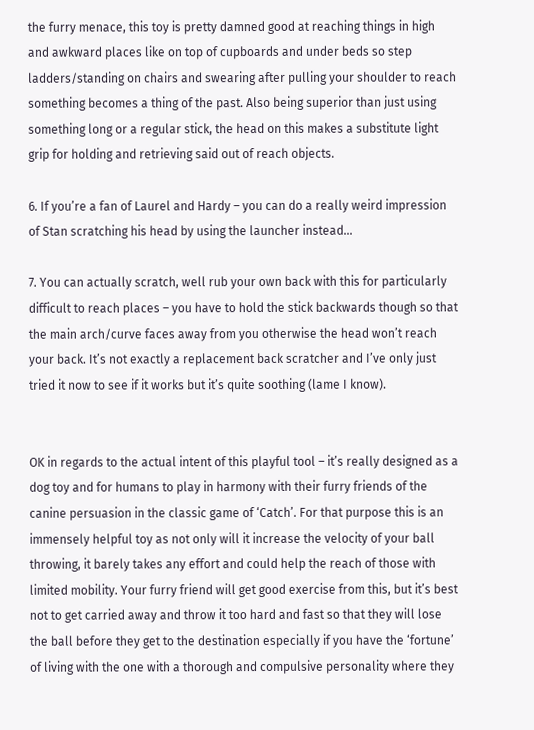the furry menace, this toy is pretty damned good at reaching things in high and awkward places like on top of cupboards and under beds so step ladders/standing on chairs and swearing after pulling your shoulder to reach something becomes a thing of the past. Also being superior than just using something long or a regular stick, the head on this makes a substitute light grip for holding and retrieving said out of reach objects.

6. If you’re a fan of Laurel and Hardy – you can do a really weird impression of Stan scratching his head by using the launcher instead…

7. You can actually scratch, well rub your own back with this for particularly difficult to reach places – you have to hold the stick backwards though so that the main arch/curve faces away from you otherwise the head won’t reach your back. It’s not exactly a replacement back scratcher and I’ve only just tried it now to see if it works but it’s quite soothing (lame I know).


OK in regards to the actual intent of this playful tool – it’s really designed as a dog toy and for humans to play in harmony with their furry friends of the canine persuasion in the classic game of ‘Catch’. For that purpose this is an immensely helpful toy as not only will it increase the velocity of your ball throwing, it barely takes any effort and could help the reach of those with limited mobility. Your furry friend will get good exercise from this, but it’s best not to get carried away and throw it too hard and fast so that they will lose the ball before they get to the destination especially if you have the ‘fortune’ of living with the one with a thorough and compulsive personality where they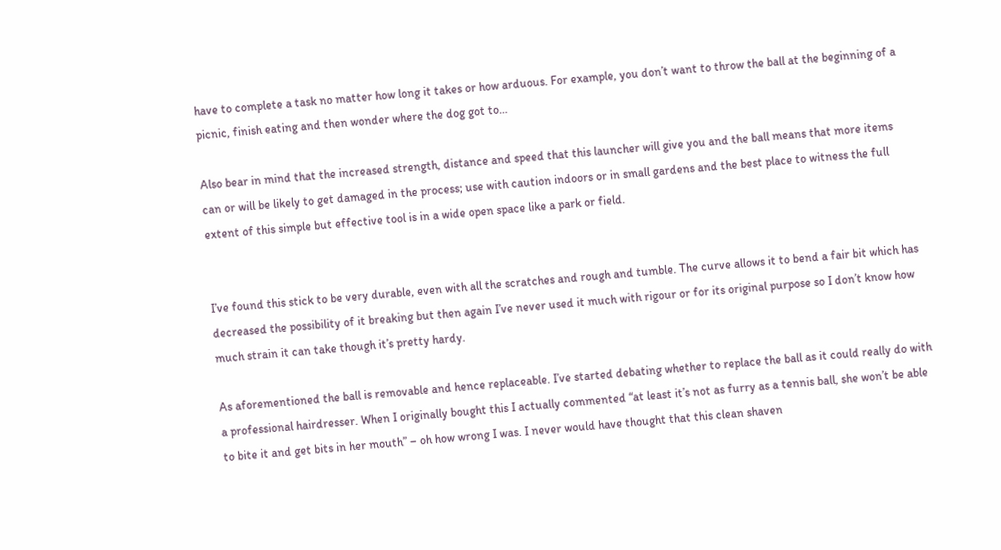have to complete a task no matter how long it takes or how arduous. For example, you don’t want to throw the ball at the beginning of a picnic, finish eating and then wonder where the dog got to…

Also bear in mind that the increased strength, distance and speed that this launcher will give you and the ball means that more items can or will be likely to get damaged in the process; use with caution indoors or in small gardens and the best place to witness the full extent of this simple but effective tool is in a wide open space like a park or field.


I’ve found this stick to be very durable, even with all the scratches and rough and tumble. The curve allows it to bend a fair bit which has decreased the possibility of it breaking but then again I’ve never used it much with rigour or for its original purpose so I don’t know how much strain it can take though it’s pretty hardy.

As aforementioned the ball is removable and hence replaceable. I’ve started debating whether to replace the ball as it could really do with a professional hairdresser. When I originally bought this I actually commented “at least it’s not as furry as a tennis ball, she won’t be able to bite it and get bits in her mouth” – oh how wrong I was. I never would have thought that this clean shaven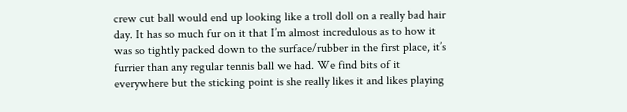crew cut ball would end up looking like a troll doll on a really bad hair day. It has so much fur on it that I’m almost incredulous as to how it was so tightly packed down to the surface/rubber in the first place, it’s furrier than any regular tennis ball we had. We find bits of it everywhere but the sticking point is she really likes it and likes playing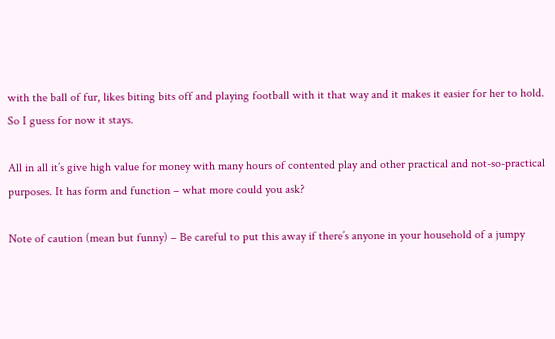with the ball of fur, likes biting bits off and playing football with it that way and it makes it easier for her to hold. So I guess for now it stays.

All in all it’s give high value for money with many hours of contented play and other practical and not-so-practical purposes. It has form and function – what more could you ask?

Note of caution (mean but funny) – Be careful to put this away if there’s anyone in your household of a jumpy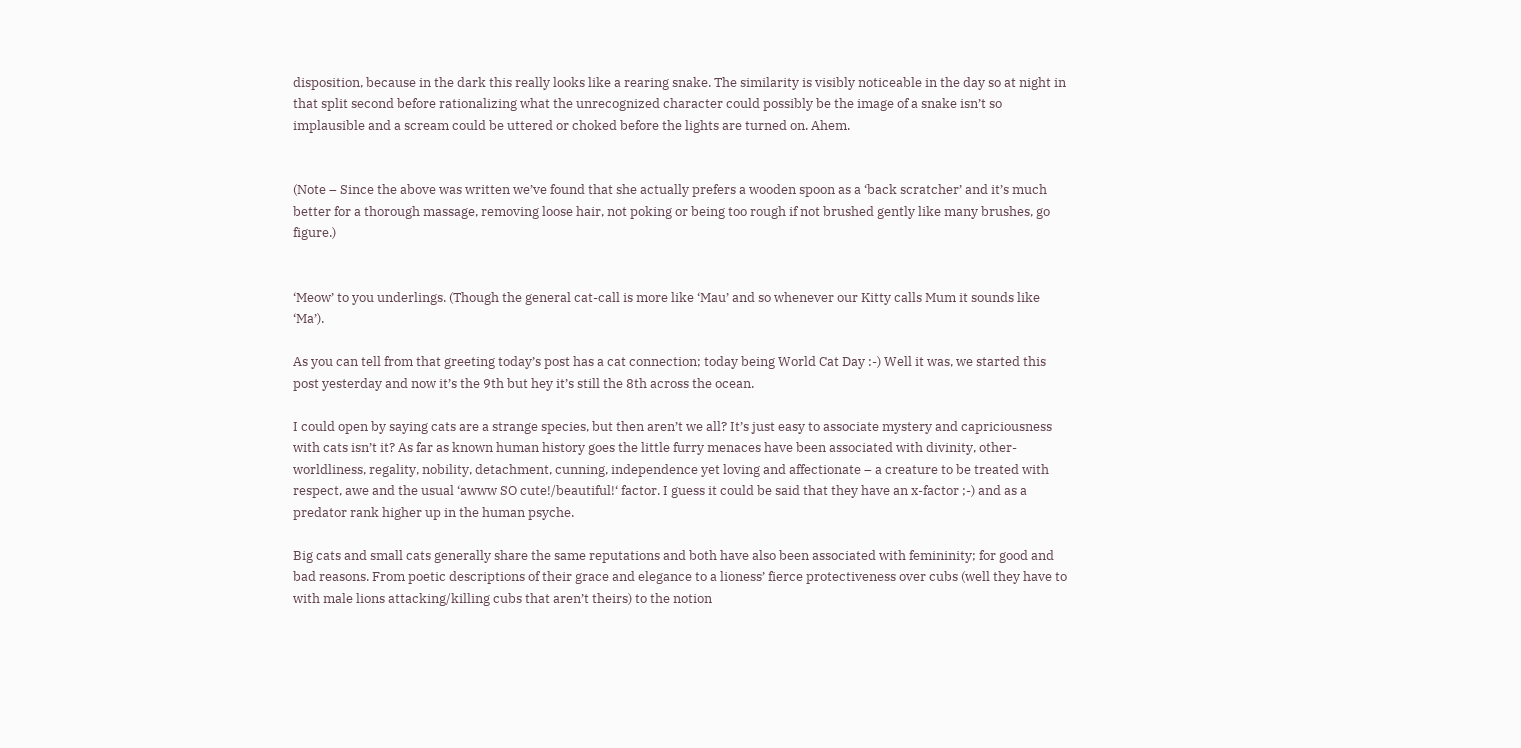disposition, because in the dark this really looks like a rearing snake. The similarity is visibly noticeable in the day so at night in that split second before rationalizing what the unrecognized character could possibly be the image of a snake isn’t so implausible and a scream could be uttered or choked before the lights are turned on. Ahem.


(Note – Since the above was written we’ve found that she actually prefers a wooden spoon as a ‘back scratcher’ and it’s much better for a thorough massage, removing loose hair, not poking or being too rough if not brushed gently like many brushes, go figure.)


‘Meow’ to you underlings. (Though the general cat-call is more like ‘Mau’ and so whenever our Kitty calls Mum it sounds like ‘Ma’).

As you can tell from that greeting today’s post has a cat connection; today being World Cat Day :-) Well it was, we started this post yesterday and now it’s the 9th but hey it’s still the 8th across the ocean.

I could open by saying cats are a strange species, but then aren’t we all? It’s just easy to associate mystery and capriciousness with cats isn’t it? As far as known human history goes the little furry menaces have been associated with divinity, other-worldliness, regality, nobility, detachment, cunning, independence yet loving and affectionate – a creature to be treated with respect, awe and the usual ‘awww SO cute!/beautiful!‘ factor. I guess it could be said that they have an x-factor ;-) and as a predator rank higher up in the human psyche.

Big cats and small cats generally share the same reputations and both have also been associated with femininity; for good and bad reasons. From poetic descriptions of their grace and elegance to a lioness’ fierce protectiveness over cubs (well they have to with male lions attacking/killing cubs that aren’t theirs) to the notion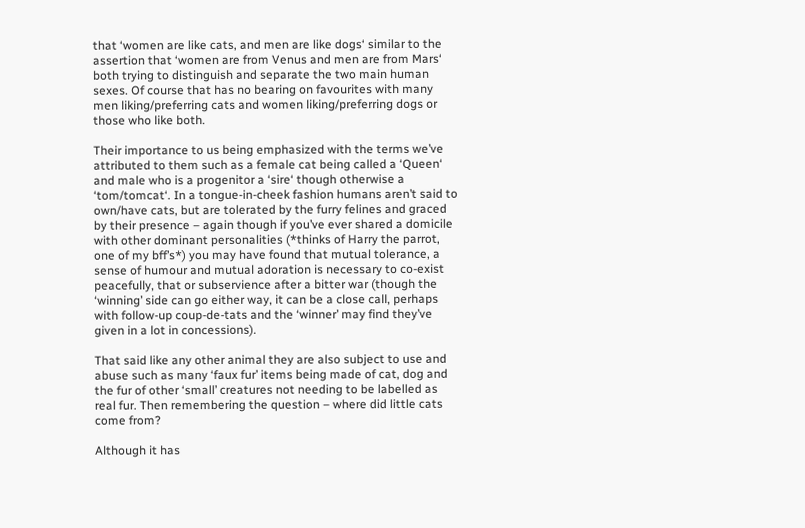that ‘women are like cats, and men are like dogs‘ similar to the assertion that ‘women are from Venus and men are from Mars‘ both trying to distinguish and separate the two main human sexes. Of course that has no bearing on favourites with many men liking/preferring cats and women liking/preferring dogs or those who like both.

Their importance to us being emphasized with the terms we’ve attributed to them such as a female cat being called a ‘Queen‘ and male who is a progenitor a ‘sire‘ though otherwise a ‘tom/tomcat‘. In a tongue-in-cheek fashion humans aren’t said to own/have cats, but are tolerated by the furry felines and graced by their presence – again though if you’ve ever shared a domicile with other dominant personalities (*thinks of Harry the parrot, one of my bff’s*) you may have found that mutual tolerance, a sense of humour and mutual adoration is necessary to co-exist peacefully, that or subservience after a bitter war (though the ‘winning’ side can go either way, it can be a close call, perhaps with follow-up coup-de-tats and the ‘winner’ may find they’ve given in a lot in concessions).

That said like any other animal they are also subject to use and abuse such as many ‘faux fur’ items being made of cat, dog and the fur of other ‘small’ creatures not needing to be labelled as real fur. Then remembering the question – where did little cats come from?

Although it has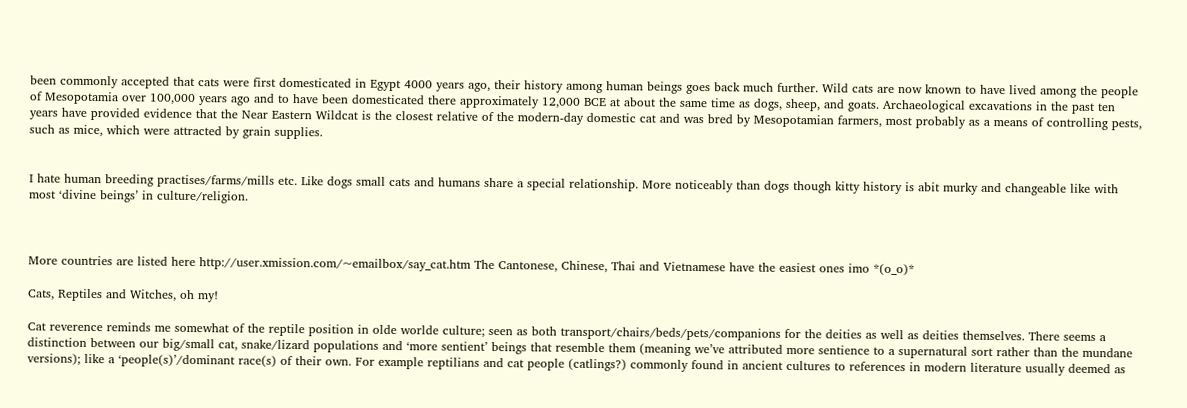been commonly accepted that cats were first domesticated in Egypt 4000 years ago, their history among human beings goes back much further. Wild cats are now known to have lived among the people of Mesopotamia over 100,000 years ago and to have been domesticated there approximately 12,000 BCE at about the same time as dogs, sheep, and goats. Archaeological excavations in the past ten years have provided evidence that the Near Eastern Wildcat is the closest relative of the modern-day domestic cat and was bred by Mesopotamian farmers, most probably as a means of controlling pests, such as mice, which were attracted by grain supplies.


I hate human breeding practises/farms/mills etc. Like dogs small cats and humans share a special relationship. More noticeably than dogs though kitty history is abit murky and changeable like with most ‘divine beings’ in culture/religion.



More countries are listed here http://user.xmission.com/~emailbox/say_cat.htm The Cantonese, Chinese, Thai and Vietnamese have the easiest ones imo *(o_o)*

Cats, Reptiles and Witches, oh my!

Cat reverence reminds me somewhat of the reptile position in olde worlde culture; seen as both transport/chairs/beds/pets/companions for the deities as well as deities themselves. There seems a distinction between our big/small cat, snake/lizard populations and ‘more sentient’ beings that resemble them (meaning we’ve attributed more sentience to a supernatural sort rather than the mundane versions); like a ‘people(s)’/dominant race(s) of their own. For example reptilians and cat people (catlings?) commonly found in ancient cultures to references in modern literature usually deemed as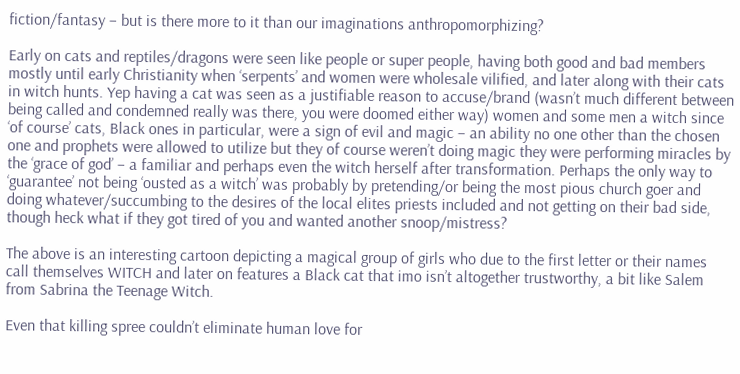fiction/fantasy – but is there more to it than our imaginations anthropomorphizing?

Early on cats and reptiles/dragons were seen like people or super people, having both good and bad members mostly until early Christianity when ‘serpents’ and women were wholesale vilified, and later along with their cats in witch hunts. Yep having a cat was seen as a justifiable reason to accuse/brand (wasn’t much different between being called and condemned really was there, you were doomed either way) women and some men a witch since ‘of course’ cats, Black ones in particular, were a sign of evil and magic – an ability no one other than the chosen one and prophets were allowed to utilize but they of course weren’t doing magic they were performing miracles by the ‘grace of god’ – a familiar and perhaps even the witch herself after transformation. Perhaps the only way to ‘guarantee’ not being ‘ousted as a witch’ was probably by pretending/or being the most pious church goer and doing whatever/succumbing to the desires of the local elites priests included and not getting on their bad side, though heck what if they got tired of you and wanted another snoop/mistress?

The above is an interesting cartoon depicting a magical group of girls who due to the first letter or their names call themselves WITCH and later on features a Black cat that imo isn’t altogether trustworthy, a bit like Salem from Sabrina the Teenage Witch.

Even that killing spree couldn’t eliminate human love for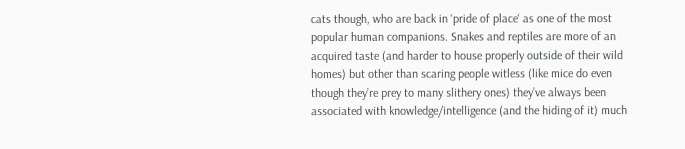cats though, who are back in ‘pride of place‘ as one of the most popular human companions. Snakes and reptiles are more of an acquired taste (and harder to house properly outside of their wild homes) but other than scaring people witless (like mice do even though they’re prey to many slithery ones) they’ve always been associated with knowledge/intelligence (and the hiding of it) much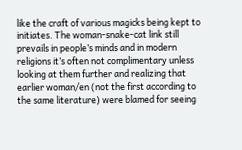like the craft of various magicks being kept to initiates. The woman-snake-cat link still prevails in people’s minds and in modern religions it’s often not complimentary unless looking at them further and realizing that earlier woman/en (not the first according to the same literature) were blamed for seeing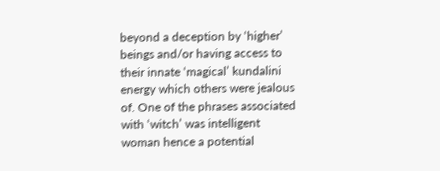beyond a deception by ‘higher’ beings and/or having access to their innate ‘magical’ kundalini energy which others were jealous of. One of the phrases associated with ‘witch’ was intelligent woman hence a potential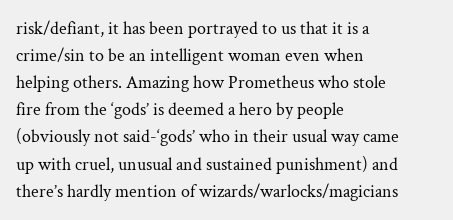risk/defiant, it has been portrayed to us that it is a crime/sin to be an intelligent woman even when helping others. Amazing how Prometheus who stole fire from the ‘gods’ is deemed a hero by people (obviously not said-‘gods’ who in their usual way came up with cruel, unusual and sustained punishment) and there’s hardly mention of wizards/warlocks/magicians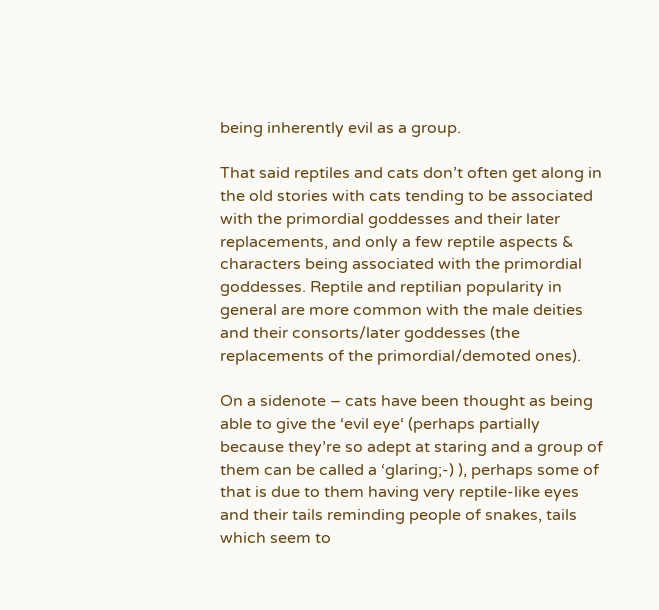being inherently evil as a group.

That said reptiles and cats don’t often get along in the old stories with cats tending to be associated with the primordial goddesses and their later replacements, and only a few reptile aspects & characters being associated with the primordial goddesses. Reptile and reptilian popularity in general are more common with the male deities and their consorts/later goddesses (the replacements of the primordial/demoted ones).

On a sidenote – cats have been thought as being able to give the ‘evil eye‘ (perhaps partially because they’re so adept at staring and a group of them can be called a ‘glaring;-) ), perhaps some of that is due to them having very reptile-like eyes and their tails reminding people of snakes, tails which seem to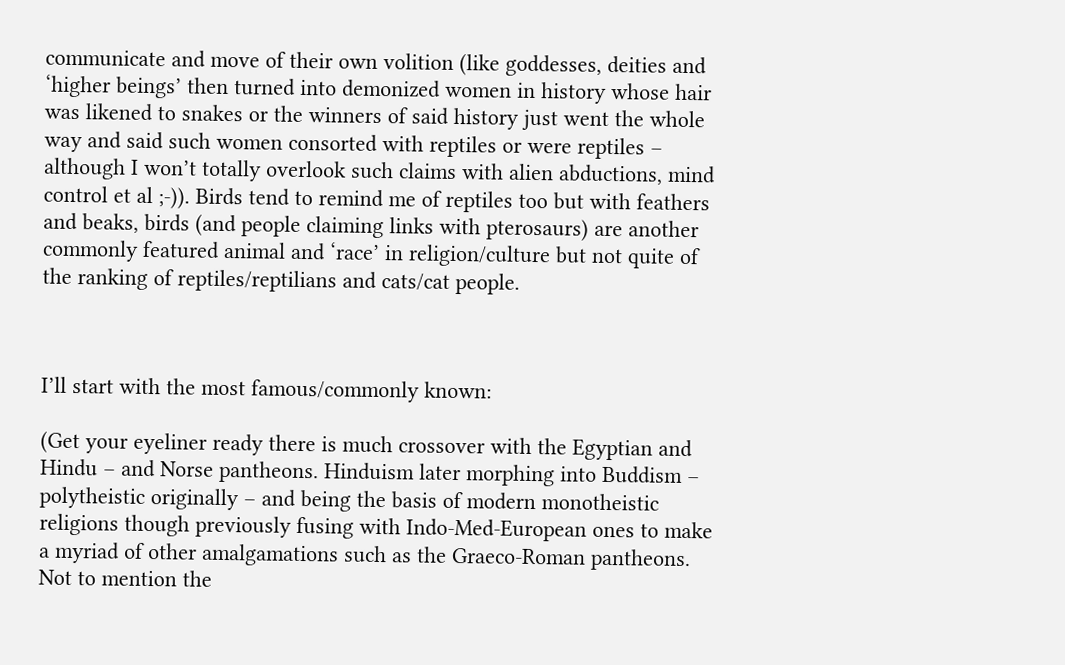communicate and move of their own volition (like goddesses, deities and ‘higher beings’ then turned into demonized women in history whose hair was likened to snakes or the winners of said history just went the whole way and said such women consorted with reptiles or were reptiles – although I won’t totally overlook such claims with alien abductions, mind control et al ;-)). Birds tend to remind me of reptiles too but with feathers and beaks, birds (and people claiming links with pterosaurs) are another commonly featured animal and ‘race’ in religion/culture but not quite of the ranking of reptiles/reptilians and cats/cat people.



I’ll start with the most famous/commonly known:

(Get your eyeliner ready there is much crossover with the Egyptian and Hindu – and Norse pantheons. Hinduism later morphing into Buddism – polytheistic originally – and being the basis of modern monotheistic religions though previously fusing with Indo-Med-European ones to make a myriad of other amalgamations such as the Graeco-Roman pantheons. Not to mention the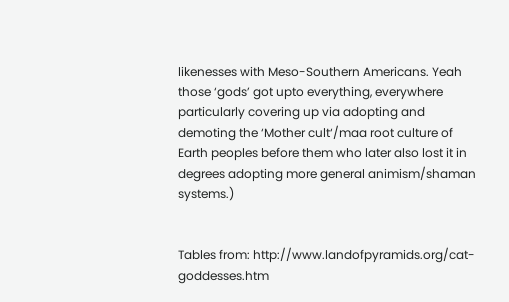likenesses with Meso-Southern Americans. Yeah those ‘gods’ got upto everything, everywhere particularly covering up via adopting and demoting the ‘Mother cult‘/maa root culture of Earth peoples before them who later also lost it in degrees adopting more general animism/shaman systems.)


Tables from: http://www.landofpyramids.org/cat-goddesses.htm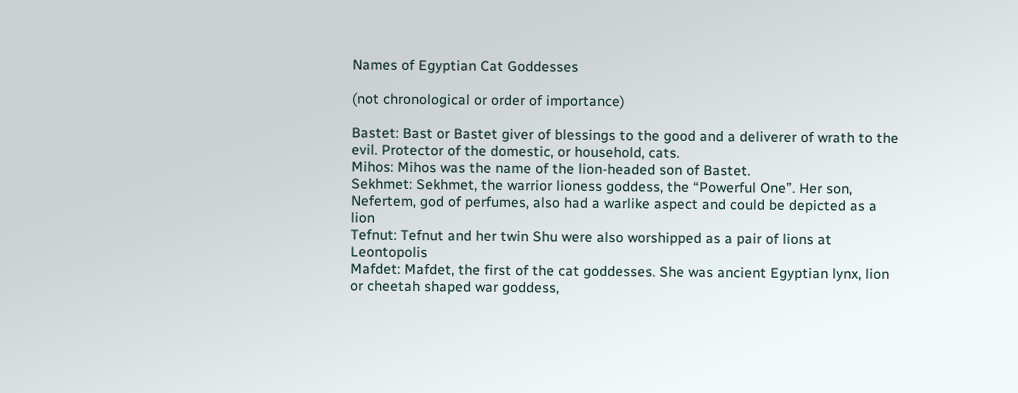Names of Egyptian Cat Goddesses

(not chronological or order of importance)

Bastet: Bast or Bastet giver of blessings to the good and a deliverer of wrath to the evil. Protector of the domestic, or household, cats.
Mihos: Mihos was the name of the lion-headed son of Bastet.
Sekhmet: Sekhmet, the warrior lioness goddess, the “Powerful One”. Her son, Nefertem, god of perfumes, also had a warlike aspect and could be depicted as a lion
Tefnut: Tefnut and her twin Shu were also worshipped as a pair of lions at Leontopolis
Mafdet: Mafdet, the first of the cat goddesses. She was ancient Egyptian lynx, lion or cheetah shaped war goddess,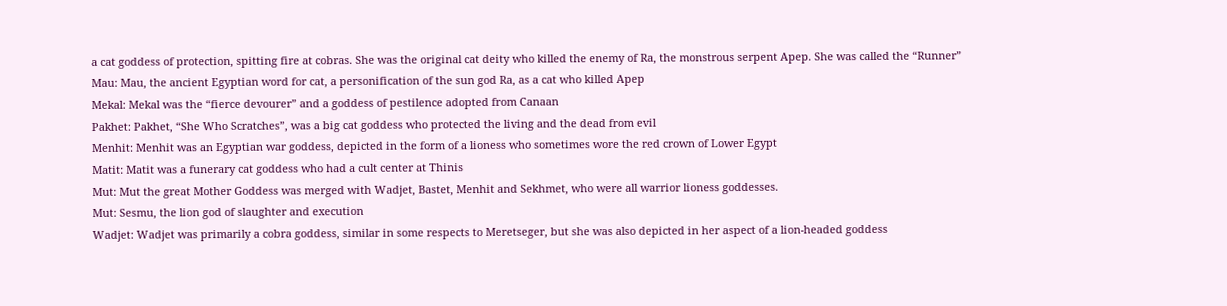a cat goddess of protection, spitting fire at cobras. She was the original cat deity who killed the enemy of Ra, the monstrous serpent Apep. She was called the “Runner”
Mau: Mau, the ancient Egyptian word for cat, a personification of the sun god Ra, as a cat who killed Apep
Mekal: Mekal was the “fierce devourer” and a goddess of pestilence adopted from Canaan
Pakhet: Pakhet, “She Who Scratches”, was a big cat goddess who protected the living and the dead from evil
Menhit: Menhit was an Egyptian war goddess, depicted in the form of a lioness who sometimes wore the red crown of Lower Egypt
Matit: Matit was a funerary cat goddess who had a cult center at Thinis
Mut: Mut the great Mother Goddess was merged with Wadjet, Bastet, Menhit and Sekhmet, who were all warrior lioness goddesses.
Mut: Sesmu, the lion god of slaughter and execution
Wadjet: Wadjet was primarily a cobra goddess, similar in some respects to Meretseger, but she was also depicted in her aspect of a lion-headed goddess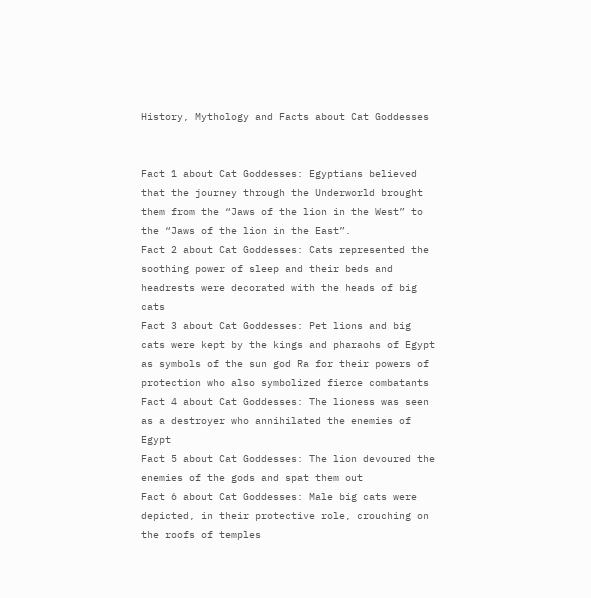History, Mythology and Facts about Cat Goddesses


Fact 1 about Cat Goddesses: Egyptians believed that the journey through the Underworld brought them from the “Jaws of the lion in the West” to the “Jaws of the lion in the East”.
Fact 2 about Cat Goddesses: Cats represented the soothing power of sleep and their beds and headrests were decorated with the heads of big cats
Fact 3 about Cat Goddesses: Pet lions and big cats were kept by the kings and pharaohs of Egypt as symbols of the sun god Ra for their powers of protection who also symbolized fierce combatants
Fact 4 about Cat Goddesses: The lioness was seen as a destroyer who annihilated the enemies of Egypt
Fact 5 about Cat Goddesses: The lion devoured the enemies of the gods and spat them out
Fact 6 about Cat Goddesses: Male big cats were depicted, in their protective role, crouching on the roofs of temples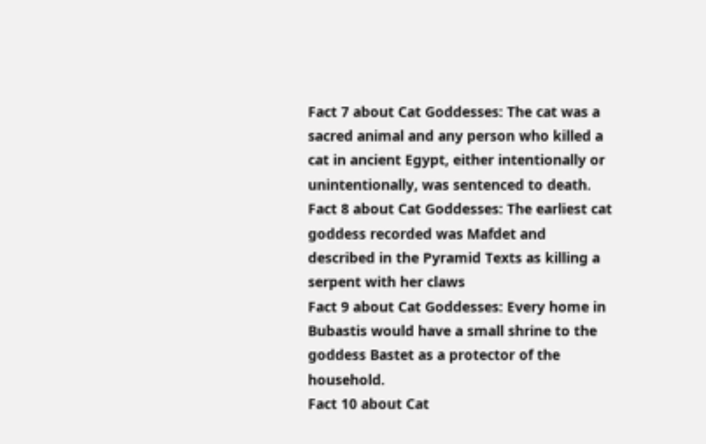Fact 7 about Cat Goddesses: The cat was a sacred animal and any person who killed a cat in ancient Egypt, either intentionally or unintentionally, was sentenced to death.
Fact 8 about Cat Goddesses: The earliest cat goddess recorded was Mafdet and described in the Pyramid Texts as killing a serpent with her claws
Fact 9 about Cat Goddesses: Every home in Bubastis would have a small shrine to the goddess Bastet as a protector of the household.
Fact 10 about Cat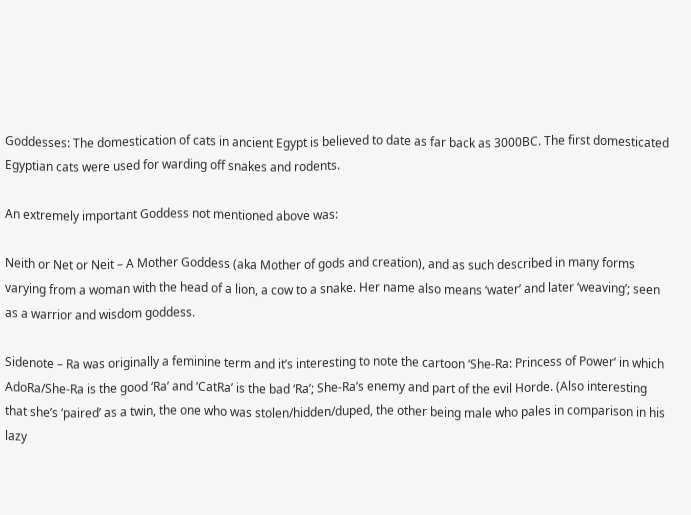Goddesses: The domestication of cats in ancient Egypt is believed to date as far back as 3000BC. The first domesticated Egyptian cats were used for warding off snakes and rodents.

An extremely important Goddess not mentioned above was:

Neith or Net or Neit – A Mother Goddess (aka Mother of gods and creation), and as such described in many forms varying from a woman with the head of a lion, a cow to a snake. Her name also means ‘water’ and later ‘weaving’; seen as a warrior and wisdom goddess.

Sidenote – Ra was originally a feminine term and it’s interesting to note the cartoon ‘She-Ra: Princess of Power’ in which AdoRa/She-Ra is the good ‘Ra’ and ‘CatRa’ is the bad ‘Ra’; She-Ra’s enemy and part of the evil Horde. (Also interesting that she’s ‘paired’ as a twin, the one who was stolen/hidden/duped, the other being male who pales in comparison in his lazy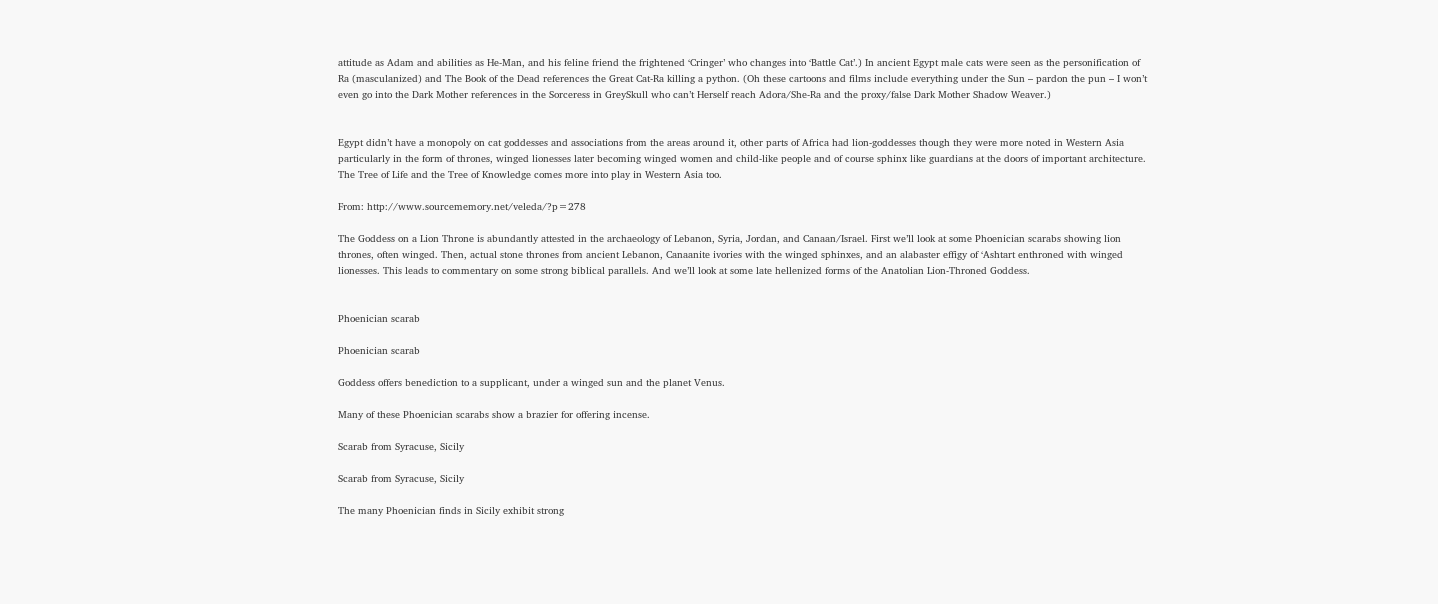attitude as Adam and abilities as He-Man, and his feline friend the frightened ‘Cringer’ who changes into ‘Battle Cat’.) In ancient Egypt male cats were seen as the personification of Ra (masculanized) and The Book of the Dead references the Great Cat-Ra killing a python. (Oh these cartoons and films include everything under the Sun – pardon the pun – I won’t even go into the Dark Mother references in the Sorceress in GreySkull who can’t Herself reach Adora/She-Ra and the proxy/false Dark Mother Shadow Weaver.)


Egypt didn’t have a monopoly on cat goddesses and associations from the areas around it, other parts of Africa had lion-goddesses though they were more noted in Western Asia particularly in the form of thrones, winged lionesses later becoming winged women and child-like people and of course sphinx like guardians at the doors of important architecture. The Tree of Life and the Tree of Knowledge comes more into play in Western Asia too.

From: http://www.sourcememory.net/veleda/?p=278

The Goddess on a Lion Throne is abundantly attested in the archaeology of Lebanon, Syria, Jordan, and Canaan/Israel. First we’ll look at some Phoenician scarabs showing lion thrones, often winged. Then, actual stone thrones from ancient Lebanon, Canaanite ivories with the winged sphinxes, and an alabaster effigy of ‘Ashtart enthroned with winged lionesses. This leads to commentary on some strong biblical parallels. And we’ll look at some late hellenized forms of the Anatolian Lion-Throned Goddess.


Phoenician scarab

Phoenician scarab

Goddess offers benediction to a supplicant, under a winged sun and the planet Venus.

Many of these Phoenician scarabs show a brazier for offering incense.

Scarab from Syracuse, Sicily

Scarab from Syracuse, Sicily

The many Phoenician finds in Sicily exhibit strong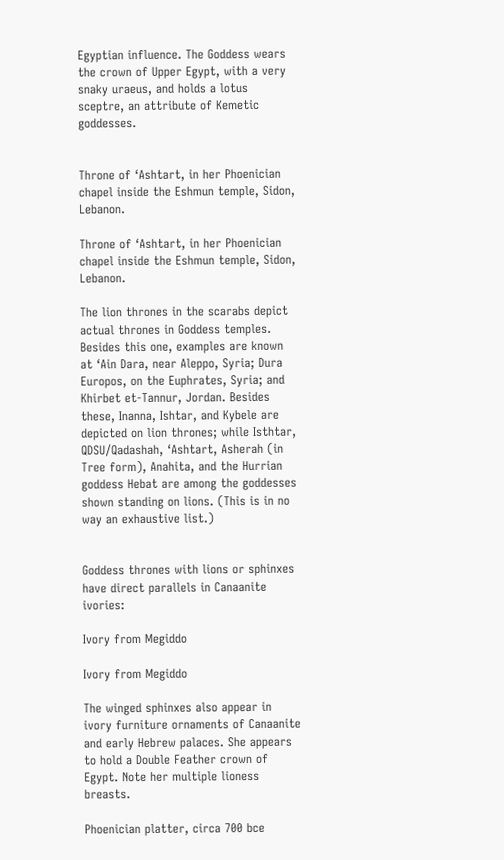Egyptian influence. The Goddess wears the crown of Upper Egypt, with a very snaky uraeus, and holds a lotus sceptre, an attribute of Kemetic goddesses.


Throne of ‘Ashtart, in her Phoenician chapel inside the Eshmun temple, Sidon, Lebanon.

Throne of ‘Ashtart, in her Phoenician chapel inside the Eshmun temple, Sidon, Lebanon.

The lion thrones in the scarabs depict actual thrones in Goddess temples. Besides this one, examples are known at ‘Ain Dara, near Aleppo, Syria; Dura Europos, on the Euphrates, Syria; and Khirbet et-Tannur, Jordan. Besides these, Inanna, Ishtar, and Kybele are depicted on lion thrones; while Isthtar, QDSU/Qadashah, ‘Ashtart, Asherah (in Tree form), Anahita, and the Hurrian goddess Hebat are among the goddesses shown standing on lions. (This is in no way an exhaustive list.)


Goddess thrones with lions or sphinxes have direct parallels in Canaanite ivories:

Ivory from Megiddo

Ivory from Megiddo

The winged sphinxes also appear in ivory furniture ornaments of Canaanite and early Hebrew palaces. She appears to hold a Double Feather crown of Egypt. Note her multiple lioness breasts.

Phoenician platter, circa 700 bce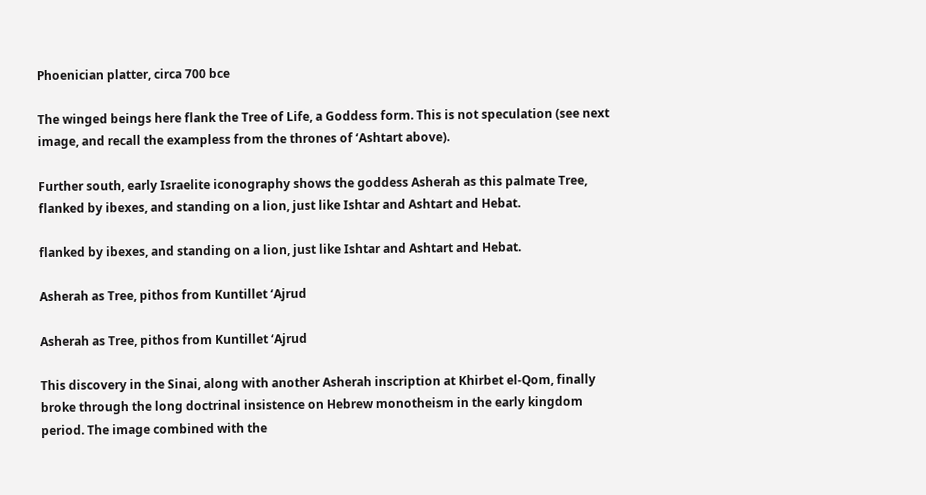Phoenician platter, circa 700 bce

The winged beings here flank the Tree of Life, a Goddess form. This is not speculation (see next image, and recall the exampless from the thrones of ‘Ashtart above).

Further south, early Israelite iconography shows the goddess Asherah as this palmate Tree, flanked by ibexes, and standing on a lion, just like Ishtar and Ashtart and Hebat.

flanked by ibexes, and standing on a lion, just like Ishtar and Ashtart and Hebat.

Asherah as Tree, pithos from Kuntillet ‘Ajrud

Asherah as Tree, pithos from Kuntillet ‘Ajrud

This discovery in the Sinai, along with another Asherah inscription at Khirbet el-Qom, finally broke through the long doctrinal insistence on Hebrew monotheism in the early kingdom period. The image combined with the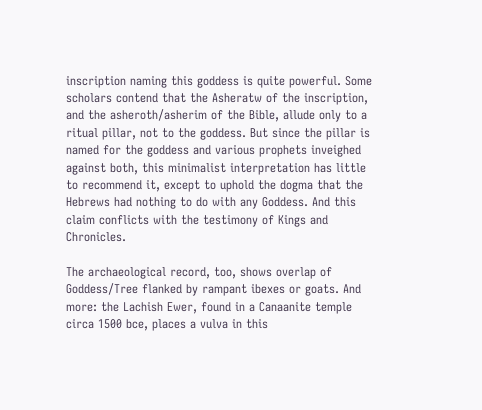inscription naming this goddess is quite powerful. Some scholars contend that the Asheratw of the inscription, and the asheroth/asherim of the Bible, allude only to a ritual pillar, not to the goddess. But since the pillar is named for the goddess and various prophets inveighed against both, this minimalist interpretation has little to recommend it, except to uphold the dogma that the Hebrews had nothing to do with any Goddess. And this claim conflicts with the testimony of Kings and Chronicles.

The archaeological record, too, shows overlap of Goddess/Tree flanked by rampant ibexes or goats. And more: the Lachish Ewer, found in a Canaanite temple circa 1500 bce, places a vulva in this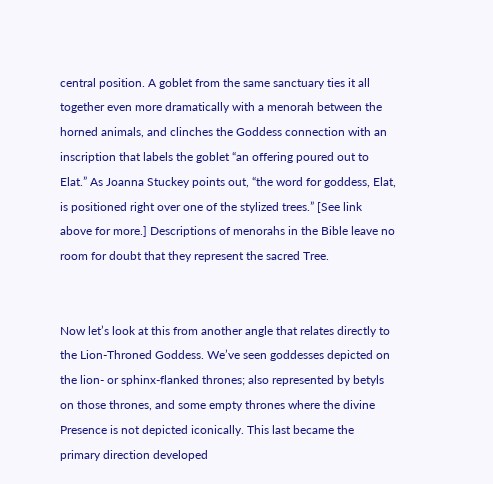central position. A goblet from the same sanctuary ties it all together even more dramatically with a menorah between the horned animals, and clinches the Goddess connection with an inscription that labels the goblet “an offering poured out to Elat.” As Joanna Stuckey points out, “the word for goddess, Elat, is positioned right over one of the stylized trees.” [See link above for more.] Descriptions of menorahs in the Bible leave no room for doubt that they represent the sacred Tree.


Now let’s look at this from another angle that relates directly to the Lion-Throned Goddess. We’ve seen goddesses depicted on the lion- or sphinx-flanked thrones; also represented by betyls on those thrones, and some empty thrones where the divine Presence is not depicted iconically. This last became the primary direction developed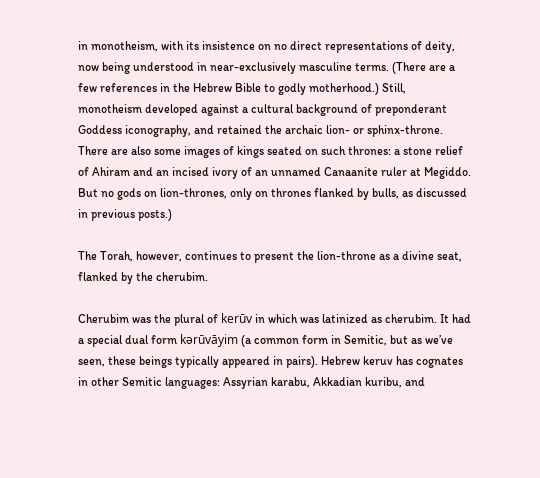in monotheism, with its insistence on no direct representations of deity, now being understood in near-exclusively masculine terms. (There are a few references in the Hebrew Bible to godly motherhood.) Still, monotheism developed against a cultural background of preponderant Goddess iconography, and retained the archaic lion- or sphinx-throne. There are also some images of kings seated on such thrones: a stone relief of Ahiram and an incised ivory of an unnamed Canaanite ruler at Megiddo. But no gods on lion-thrones, only on thrones flanked by bulls, as discussed in previous posts.)

The Torah, however, continues to present the lion-throne as a divine seat, flanked by the cherubim.

Cherubim was the plural of kerūv in which was latinized as cherubim. It had a special dual form kərūvāyim (a common form in Semitic, but as we’ve seen, these beings typically appeared in pairs). Hebrew keruv has cognates in other Semitic languages: Assyrian karabu, Akkadian kuribu, and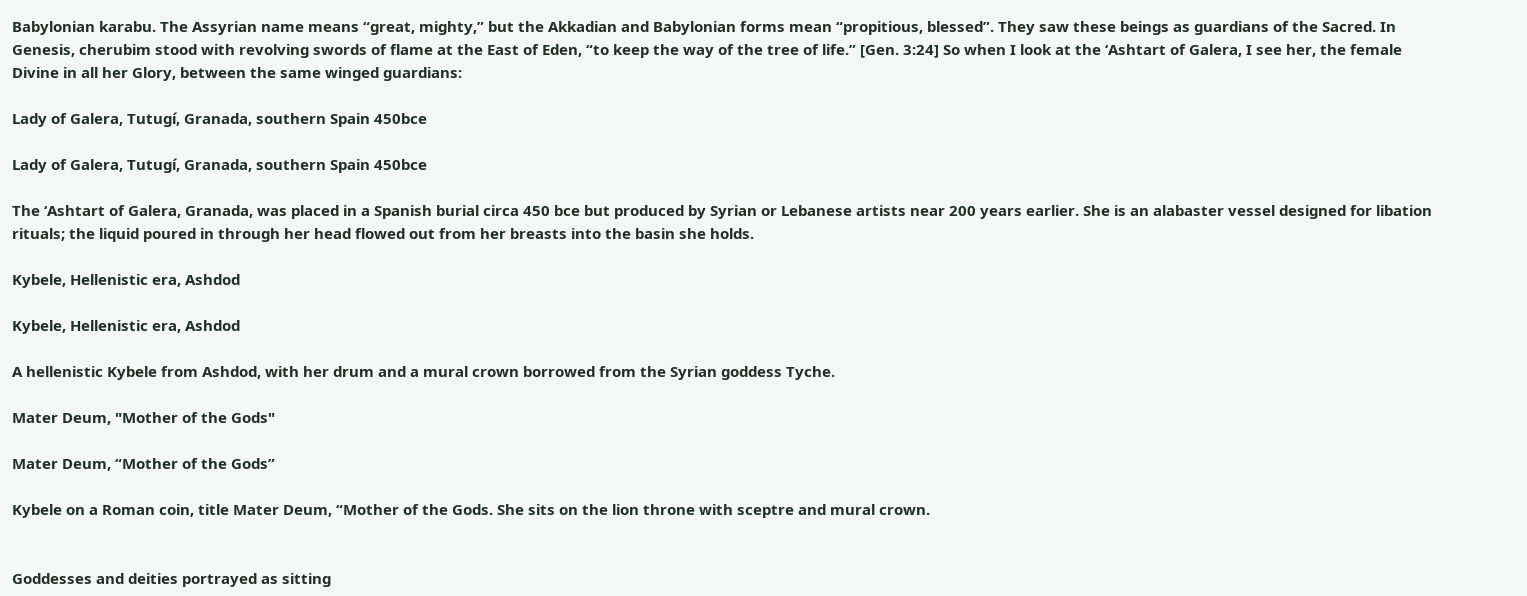Babylonian karabu. The Assyrian name means “great, mighty,” but the Akkadian and Babylonian forms mean “propitious, blessed”. They saw these beings as guardians of the Sacred. In Genesis, cherubim stood with revolving swords of flame at the East of Eden, “to keep the way of the tree of life.” [Gen. 3:24] So when I look at the ‘Ashtart of Galera, I see her, the female Divine in all her Glory, between the same winged guardians:

Lady of Galera, Tutugí, Granada, southern Spain 450bce

Lady of Galera, Tutugí, Granada, southern Spain 450bce

The ‘Ashtart of Galera, Granada, was placed in a Spanish burial circa 450 bce but produced by Syrian or Lebanese artists near 200 years earlier. She is an alabaster vessel designed for libation rituals; the liquid poured in through her head flowed out from her breasts into the basin she holds.

Kybele, Hellenistic era, Ashdod

Kybele, Hellenistic era, Ashdod

A hellenistic Kybele from Ashdod, with her drum and a mural crown borrowed from the Syrian goddess Tyche.

Mater Deum, "Mother of the Gods"

Mater Deum, “Mother of the Gods”

Kybele on a Roman coin, title Mater Deum, “Mother of the Gods. She sits on the lion throne with sceptre and mural crown.


Goddesses and deities portrayed as sitting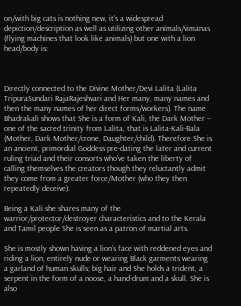on/with big cats is nothing new, it’s a widespread depiction/description as well as utilizing other animals/vimanas (flying machines that look like animals) but one with a lion head/body is:



Directly connected to the Divine Mother/Devi Lalita (Lalita TripuraSundari RajaRajeshvari and Her many, many names and then the many names of her direct forms/workers). The name Bhadrakali shows that She is a form of Kali, the Dark Mother – one of the sacred trinity from Lalita, that is Lalita-Kali-Bala (Mother, Dark Mother/crone, Daughter/child). Therefore She is an ancient, primordial Goddess pre-dating the later and current ruling triad and their consorts who’ve taken the liberty of calling themselves the creators though they reluctantly admit they come from a greater force/Mother (who they then repeatedly deceive).

Being a Kali she shares many of the warrior/protector/destroyer characteristics and to the Kerala and Tamil people She is seen as a patron of martial arts.

She is mostly shown having a lion’s face with reddened eyes and riding a lion, entirely nude or wearing Black garments wearing a garland of human skulls; big hair and She holds a trident, a serpent in the form of a noose, a hand-drum and a skull. She is also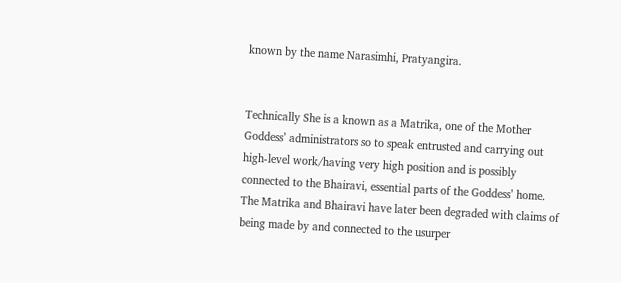known by the name Narasimhi, Pratyangira.


Technically She is a known as a Matrika, one of the Mother Goddess’ administrators so to speak entrusted and carrying out high-level work/having very high position and is possibly connected to the Bhairavi, essential parts of the Goddess’ home. The Matrika and Bhairavi have later been degraded with claims of being made by and connected to the usurper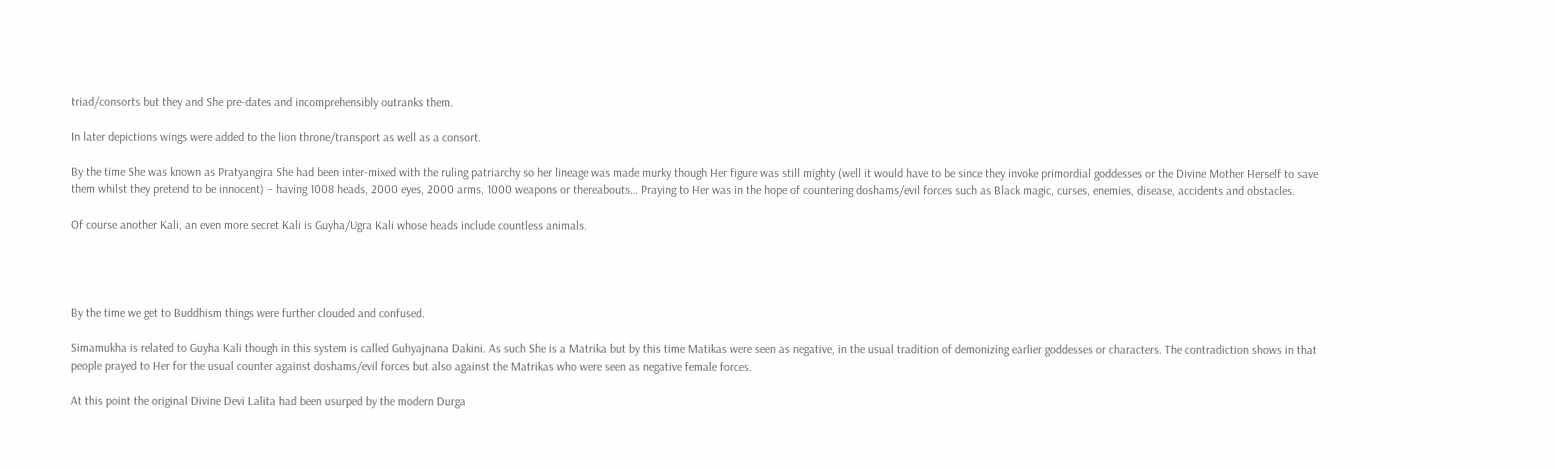triad/consorts but they and She pre-dates and incomprehensibly outranks them.

In later depictions wings were added to the lion throne/transport as well as a consort.

By the time She was known as Pratyangira She had been inter-mixed with the ruling patriarchy so her lineage was made murky though Her figure was still mighty (well it would have to be since they invoke primordial goddesses or the Divine Mother Herself to save them whilst they pretend to be innocent) – having 1008 heads, 2000 eyes, 2000 arms, 1000 weapons or thereabouts… Praying to Her was in the hope of countering doshams/evil forces such as Black magic, curses, enemies, disease, accidents and obstacles.

Of course another Kali, an even more secret Kali is Guyha/Ugra Kali whose heads include countless animals.




By the time we get to Buddhism things were further clouded and confused.

Simamukha is related to Guyha Kali though in this system is called Guhyajnana Dakini. As such She is a Matrika but by this time Matikas were seen as negative, in the usual tradition of demonizing earlier goddesses or characters. The contradiction shows in that people prayed to Her for the usual counter against doshams/evil forces but also against the Matrikas who were seen as negative female forces.

At this point the original Divine Devi Lalita had been usurped by the modern Durga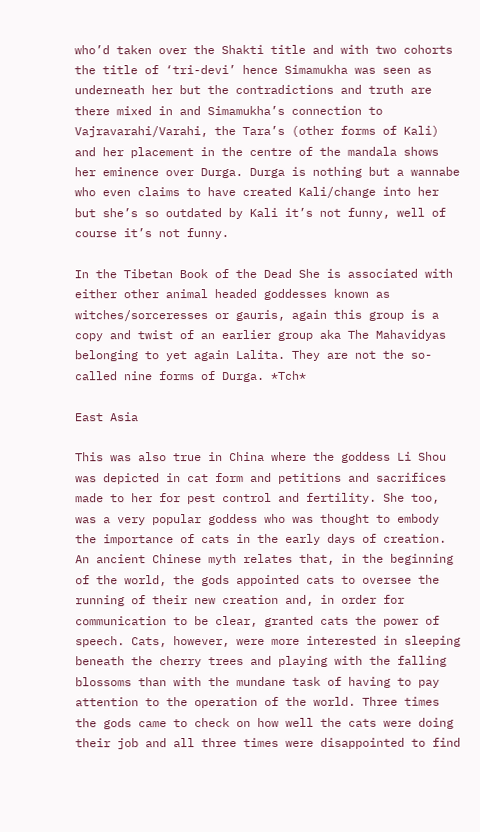who’d taken over the Shakti title and with two cohorts the title of ‘tri-devi’ hence Simamukha was seen as underneath her but the contradictions and truth are there mixed in and Simamukha’s connection to Vajravarahi/Varahi, the Tara’s (other forms of Kali) and her placement in the centre of the mandala shows her eminence over Durga. Durga is nothing but a wannabe who even claims to have created Kali/change into her but she’s so outdated by Kali it’s not funny, well of course it’s not funny.

In the Tibetan Book of the Dead She is associated with either other animal headed goddesses known as witches/sorceresses or gauris, again this group is a copy and twist of an earlier group aka The Mahavidyas belonging to yet again Lalita. They are not the so-called nine forms of Durga. *Tch*

East Asia

This was also true in China where the goddess Li Shou was depicted in cat form and petitions and sacrifices made to her for pest control and fertility. She too, was a very popular goddess who was thought to embody the importance of cats in the early days of creation. An ancient Chinese myth relates that, in the beginning of the world, the gods appointed cats to oversee the running of their new creation and, in order for communication to be clear, granted cats the power of speech. Cats, however, were more interested in sleeping beneath the cherry trees and playing with the falling blossoms than with the mundane task of having to pay attention to the operation of the world. Three times the gods came to check on how well the cats were doing their job and all three times were disappointed to find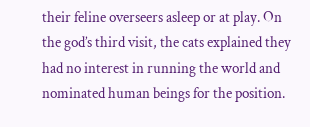their feline overseers asleep or at play. On the god’s third visit, the cats explained they had no interest in running the world and nominated human beings for the position.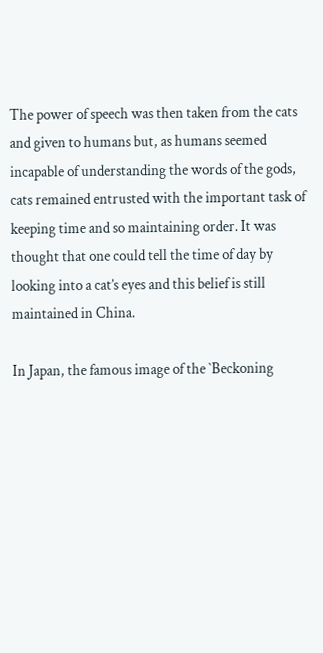The power of speech was then taken from the cats and given to humans but, as humans seemed incapable of understanding the words of the gods, cats remained entrusted with the important task of keeping time and so maintaining order. It was thought that one could tell the time of day by looking into a cat’s eyes and this belief is still maintained in China.

In Japan, the famous image of the `Beckoning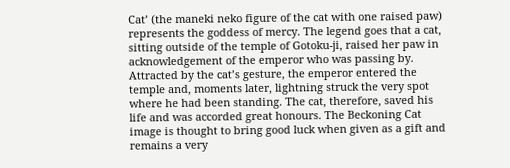Cat’ (the maneki neko figure of the cat with one raised paw) represents the goddess of mercy. The legend goes that a cat, sitting outside of the temple of Gotoku-ji, raised her paw in acknowledgement of the emperor who was passing by. Attracted by the cat’s gesture, the emperor entered the temple and, moments later, lightning struck the very spot where he had been standing. The cat, therefore, saved his life and was accorded great honours. The Beckoning Cat image is thought to bring good luck when given as a gift and remains a very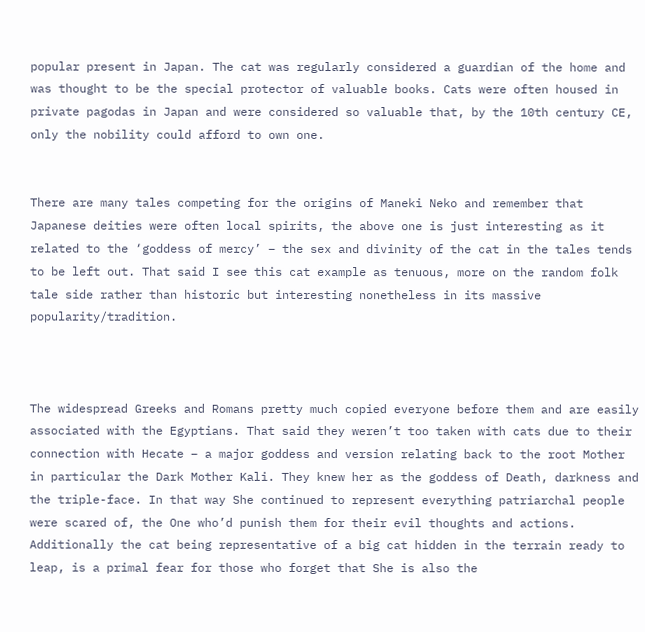popular present in Japan. The cat was regularly considered a guardian of the home and was thought to be the special protector of valuable books. Cats were often housed in private pagodas in Japan and were considered so valuable that, by the 10th century CE, only the nobility could afford to own one.


There are many tales competing for the origins of Maneki Neko and remember that Japanese deities were often local spirits, the above one is just interesting as it related to the ‘goddess of mercy’ – the sex and divinity of the cat in the tales tends to be left out. That said I see this cat example as tenuous, more on the random folk tale side rather than historic but interesting nonetheless in its massive popularity/tradition.



The widespread Greeks and Romans pretty much copied everyone before them and are easily associated with the Egyptians. That said they weren’t too taken with cats due to their connection with Hecate – a major goddess and version relating back to the root Mother in particular the Dark Mother Kali. They knew her as the goddess of Death, darkness and the triple-face. In that way She continued to represent everything patriarchal people were scared of, the One who’d punish them for their evil thoughts and actions. Additionally the cat being representative of a big cat hidden in the terrain ready to leap, is a primal fear for those who forget that She is also the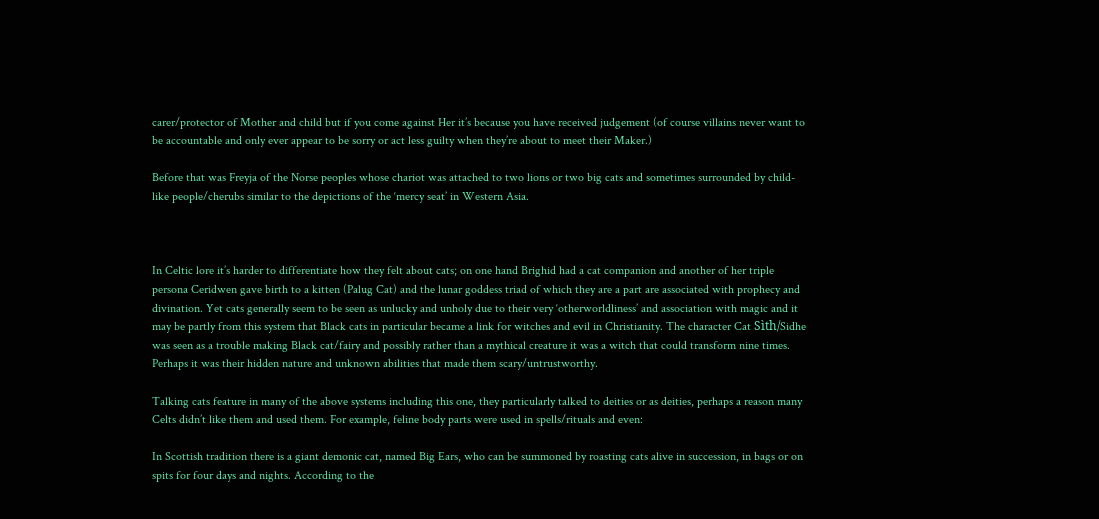carer/protector of Mother and child but if you come against Her it’s because you have received judgement (of course villains never want to be accountable and only ever appear to be sorry or act less guilty when they’re about to meet their Maker.)

Before that was Freyja of the Norse peoples whose chariot was attached to two lions or two big cats and sometimes surrounded by child-like people/cherubs similar to the depictions of the ‘mercy seat’ in Western Asia.



In Celtic lore it’s harder to differentiate how they felt about cats; on one hand Brighid had a cat companion and another of her triple persona Ceridwen gave birth to a kitten (Palug Cat) and the lunar goddess triad of which they are a part are associated with prophecy and divination. Yet cats generally seem to be seen as unlucky and unholy due to their very ‘otherworldliness’ and association with magic and it may be partly from this system that Black cats in particular became a link for witches and evil in Christianity. The character Cat Sìth/Sidhe was seen as a trouble making Black cat/fairy and possibly rather than a mythical creature it was a witch that could transform nine times. Perhaps it was their hidden nature and unknown abilities that made them scary/untrustworthy.

Talking cats feature in many of the above systems including this one, they particularly talked to deities or as deities, perhaps a reason many Celts didn’t like them and used them. For example, feline body parts were used in spells/rituals and even:

In Scottish tradition there is a giant demonic cat, named Big Ears, who can be summoned by roasting cats alive in succession, in bags or on spits for four days and nights. According to the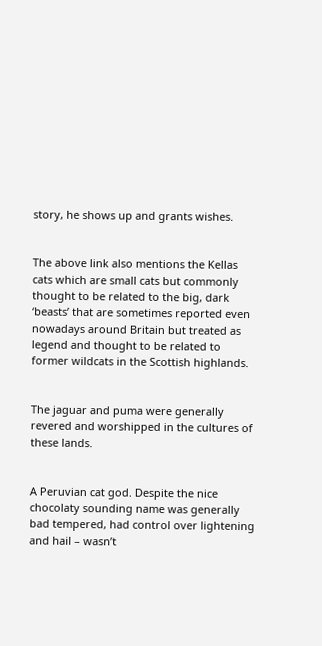story, he shows up and grants wishes.


The above link also mentions the Kellas cats which are small cats but commonly thought to be related to the big, dark ‘beasts’ that are sometimes reported even nowadays around Britain but treated as legend and thought to be related to former wildcats in the Scottish highlands.


The jaguar and puma were generally revered and worshipped in the cultures of these lands.


A Peruvian cat god. Despite the nice chocolaty sounding name was generally bad tempered, had control over lightening and hail – wasn’t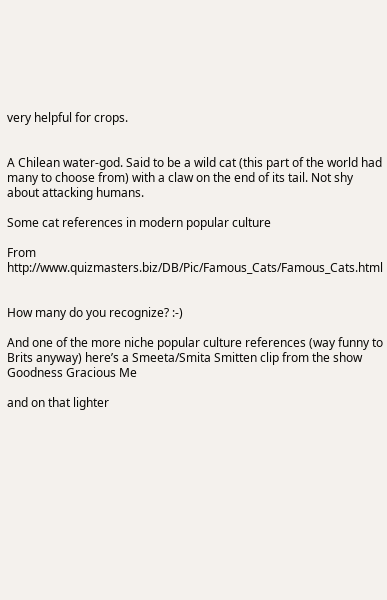very helpful for crops.


A Chilean water-god. Said to be a wild cat (this part of the world had many to choose from) with a claw on the end of its tail. Not shy about attacking humans.

Some cat references in modern popular culture

From http://www.quizmasters.biz/DB/Pic/Famous_Cats/Famous_Cats.html


How many do you recognize? :-)

And one of the more niche popular culture references (way funny to Brits anyway) here’s a Smeeta/Smita Smitten clip from the show Goodness Gracious Me

and on that lighter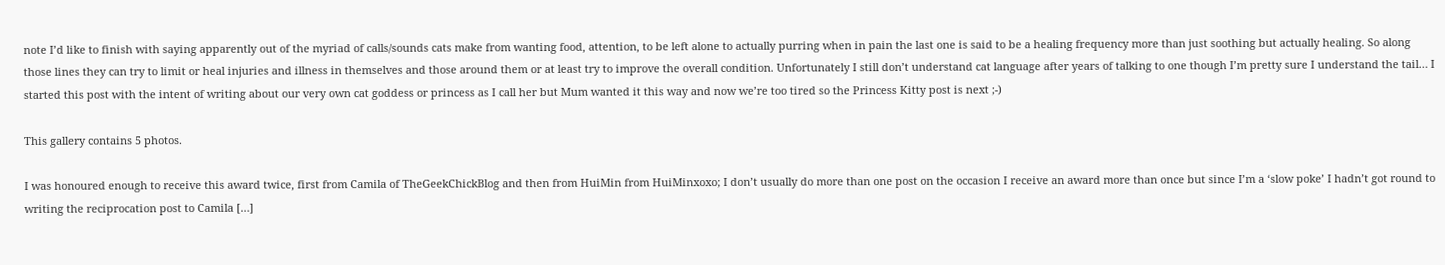note I’d like to finish with saying apparently out of the myriad of calls/sounds cats make from wanting food, attention, to be left alone to actually purring when in pain the last one is said to be a healing frequency more than just soothing but actually healing. So along those lines they can try to limit or heal injuries and illness in themselves and those around them or at least try to improve the overall condition. Unfortunately I still don’t understand cat language after years of talking to one though I’m pretty sure I understand the tail… I started this post with the intent of writing about our very own cat goddess or princess as I call her but Mum wanted it this way and now we’re too tired so the Princess Kitty post is next ;-)

This gallery contains 5 photos.

I was honoured enough to receive this award twice, first from Camila of TheGeekChickBlog and then from HuiMin from HuiMinxoxo; I don’t usually do more than one post on the occasion I receive an award more than once but since I’m a ‘slow poke’ I hadn’t got round to writing the reciprocation post to Camila […]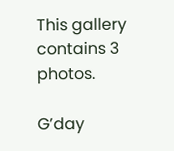This gallery contains 3 photos.

G’day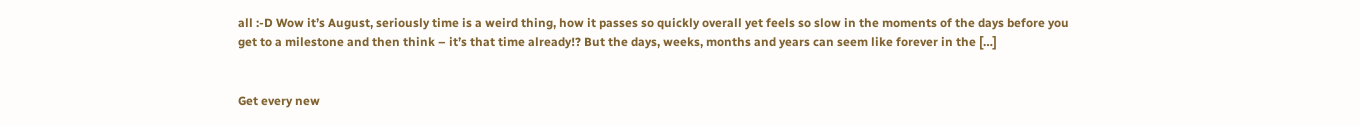all :-D Wow it’s August, seriously time is a weird thing, how it passes so quickly overall yet feels so slow in the moments of the days before you get to a milestone and then think – it’s that time already!? But the days, weeks, months and years can seem like forever in the […]


Get every new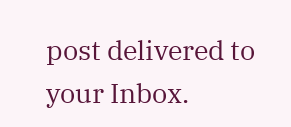post delivered to your Inbox.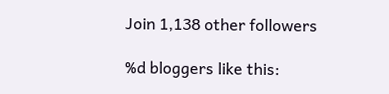Join 1,138 other followers

%d bloggers like this: